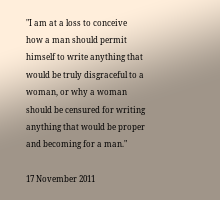"I am at a loss to conceive how a man should permit himself to write anything that would be truly disgraceful to a woman, or why a woman should be censured for writing anything that would be proper and becoming for a man."

17 November 2011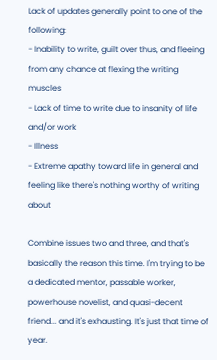Lack of updates generally point to one of the following:
- Inability to write, guilt over thus, and fleeing from any chance at flexing the writing muscles
- Lack of time to write due to insanity of life and/or work
- Illness
- Extreme apathy toward life in general and feeling like there's nothing worthy of writing about

Combine issues two and three, and that's basically the reason this time. I'm trying to be a dedicated mentor, passable worker, powerhouse novelist, and quasi-decent friend... and it's exhausting. It's just that time of year.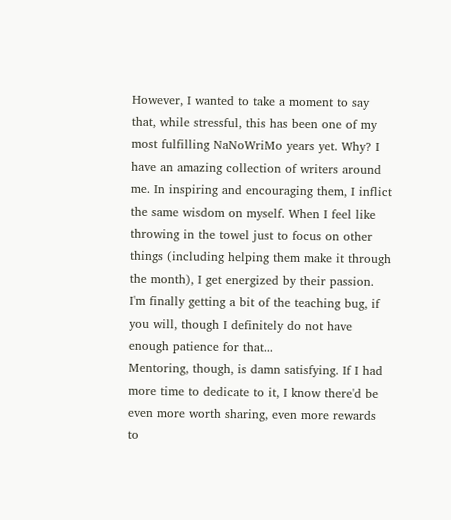However, I wanted to take a moment to say that, while stressful, this has been one of my most fulfilling NaNoWriMo years yet. Why? I have an amazing collection of writers around me. In inspiring and encouraging them, I inflict the same wisdom on myself. When I feel like throwing in the towel just to focus on other things (including helping them make it through the month), I get energized by their passion. I'm finally getting a bit of the teaching bug, if you will, though I definitely do not have enough patience for that...
Mentoring, though, is damn satisfying. If I had more time to dedicate to it, I know there'd be even more worth sharing, even more rewards to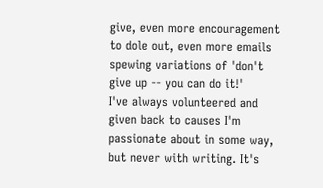give, even more encouragement to dole out, even more emails spewing variations of 'don't give up -- you can do it!'
I've always volunteered and given back to causes I'm passionate about in some way, but never with writing. It's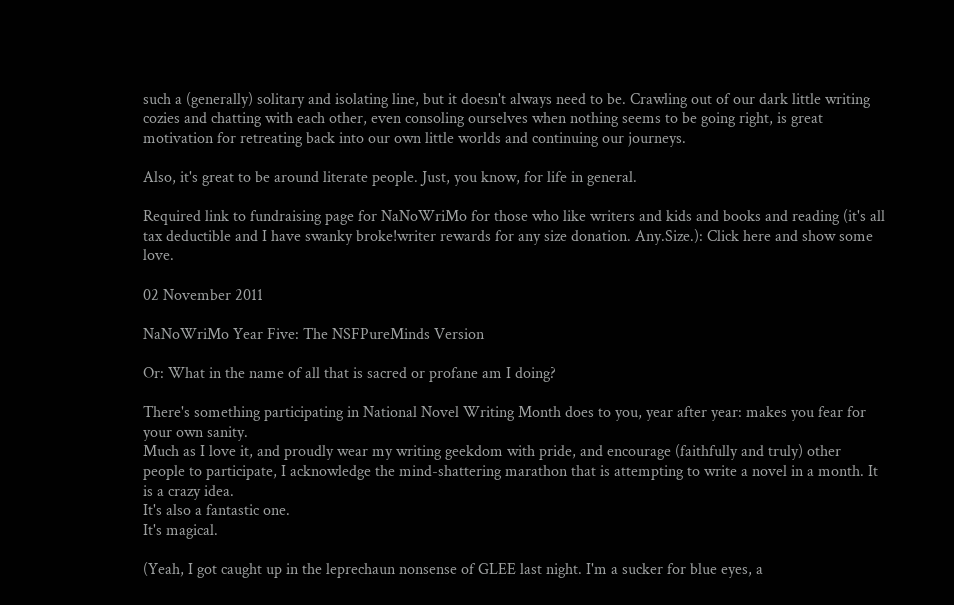such a (generally) solitary and isolating line, but it doesn't always need to be. Crawling out of our dark little writing cozies and chatting with each other, even consoling ourselves when nothing seems to be going right, is great motivation for retreating back into our own little worlds and continuing our journeys.

Also, it's great to be around literate people. Just, you know, for life in general.

Required link to fundraising page for NaNoWriMo for those who like writers and kids and books and reading (it's all tax deductible and I have swanky broke!writer rewards for any size donation. Any.Size.): Click here and show some love.

02 November 2011

NaNoWriMo Year Five: The NSFPureMinds Version

Or: What in the name of all that is sacred or profane am I doing?

There's something participating in National Novel Writing Month does to you, year after year: makes you fear for your own sanity.
Much as I love it, and proudly wear my writing geekdom with pride, and encourage (faithfully and truly) other people to participate, I acknowledge the mind-shattering marathon that is attempting to write a novel in a month. It is a crazy idea.
It's also a fantastic one.
It's magical.

(Yeah, I got caught up in the leprechaun nonsense of GLEE last night. I'm a sucker for blue eyes, a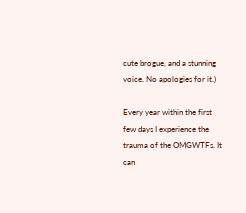cute brogue, and a stunning voice. No apologies for it.)

Every year within the first few days I experience the trauma of the OMGWTFs. It can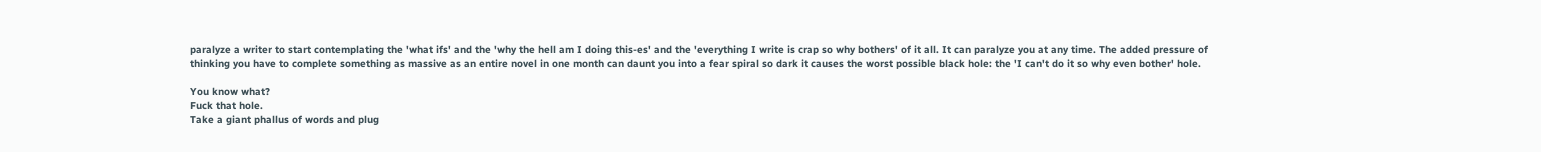paralyze a writer to start contemplating the 'what ifs' and the 'why the hell am I doing this-es' and the 'everything I write is crap so why bothers' of it all. It can paralyze you at any time. The added pressure of thinking you have to complete something as massive as an entire novel in one month can daunt you into a fear spiral so dark it causes the worst possible black hole: the 'I can't do it so why even bother' hole.

You know what?
Fuck that hole.
Take a giant phallus of words and plug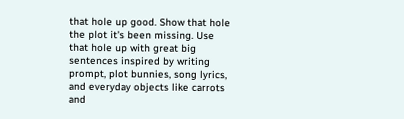that hole up good. Show that hole the plot it's been missing. Use that hole up with great big sentences inspired by writing prompt, plot bunnies, song lyrics, and everyday objects like carrots and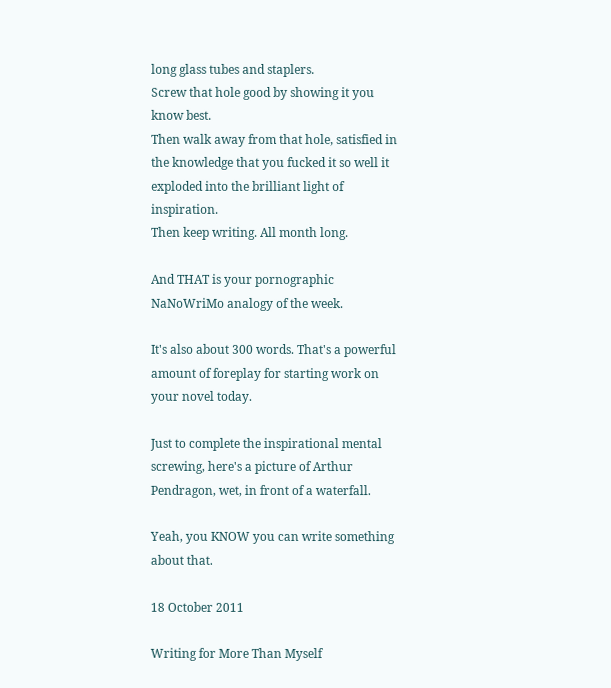long glass tubes and staplers.
Screw that hole good by showing it you know best.
Then walk away from that hole, satisfied in the knowledge that you fucked it so well it exploded into the brilliant light of inspiration.
Then keep writing. All month long.

And THAT is your pornographic NaNoWriMo analogy of the week.

It's also about 300 words. That's a powerful amount of foreplay for starting work on your novel today.

Just to complete the inspirational mental screwing, here's a picture of Arthur Pendragon, wet, in front of a waterfall.

Yeah, you KNOW you can write something about that.

18 October 2011

Writing for More Than Myself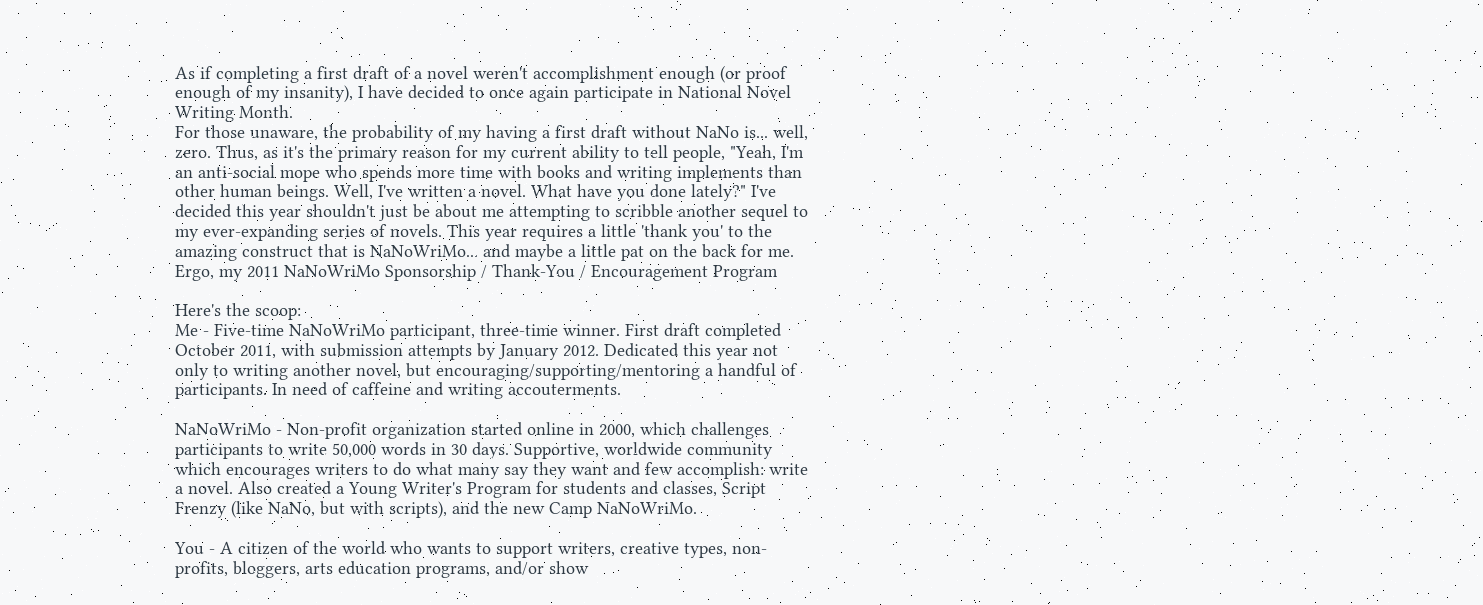As if completing a first draft of a novel weren't accomplishment enough (or proof enough of my insanity), I have decided to once again participate in National Novel Writing Month.
For those unaware, the probability of my having a first draft without NaNo is... well, zero. Thus, as it's the primary reason for my current ability to tell people, "Yeah, I'm an anti-social mope who spends more time with books and writing implements than other human beings. Well, I've written a novel. What have you done lately?" I've decided this year shouldn't just be about me attempting to scribble another sequel to my ever-expanding series of novels. This year requires a little 'thank you' to the amazing construct that is NaNoWriMo... and maybe a little pat on the back for me.
Ergo, my 2011 NaNoWriMo Sponsorship / Thank-You / Encouragement Program

Here's the scoop:
Me - Five-time NaNoWriMo participant, three-time winner. First draft completed October 2011, with submission attempts by January 2012. Dedicated this year not only to writing another novel, but encouraging/supporting/mentoring a handful of participants. In need of caffeine and writing accouterments.

NaNoWriMo - Non-profit organization started online in 2000, which challenges participants to write 50,000 words in 30 days. Supportive, worldwide community which encourages writers to do what many say they want and few accomplish: write a novel. Also created a Young Writer's Program for students and classes, Script Frenzy (like NaNo, but with scripts), and the new Camp NaNoWriMo.

You - A citizen of the world who wants to support writers, creative types, non-profits, bloggers, arts education programs, and/or show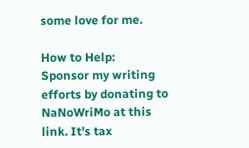some love for me.

How to Help:
Sponsor my writing efforts by donating to NaNoWriMo at this link. It's tax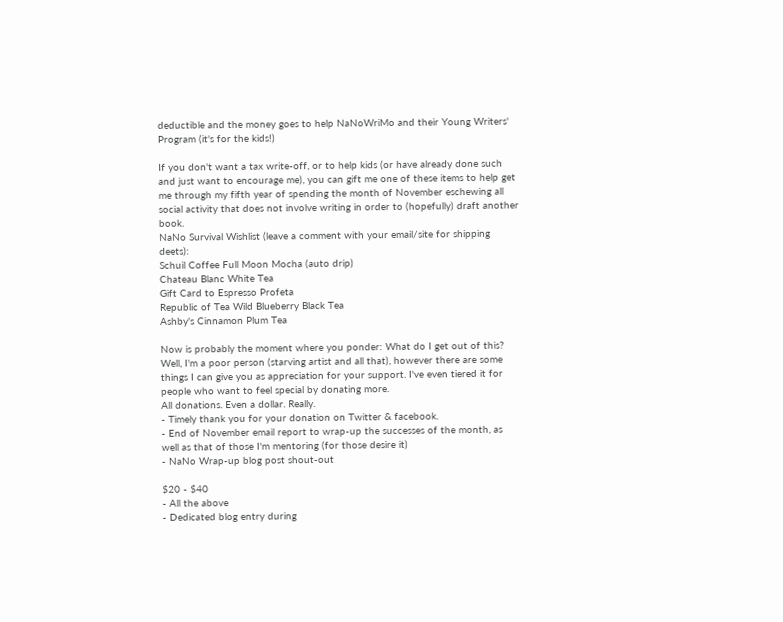deductible and the money goes to help NaNoWriMo and their Young Writers' Program (it's for the kids!)

If you don't want a tax write-off, or to help kids (or have already done such and just want to encourage me), you can gift me one of these items to help get me through my fifth year of spending the month of November eschewing all social activity that does not involve writing in order to (hopefully) draft another book.
NaNo Survival Wishlist (leave a comment with your email/site for shipping deets):
Schuil Coffee Full Moon Mocha (auto drip)
Chateau Blanc White Tea
Gift Card to Espresso Profeta
Republic of Tea Wild Blueberry Black Tea
Ashby's Cinnamon Plum Tea

Now is probably the moment where you ponder: What do I get out of this?
Well, I'm a poor person (starving artist and all that), however there are some things I can give you as appreciation for your support. I've even tiered it for people who want to feel special by donating more.
All donations. Even a dollar. Really.
- Timely thank you for your donation on Twitter & facebook.
- End of November email report to wrap-up the successes of the month, as well as that of those I'm mentoring (for those desire it)
- NaNo Wrap-up blog post shout-out

$20 - $40
- All the above
- Dedicated blog entry during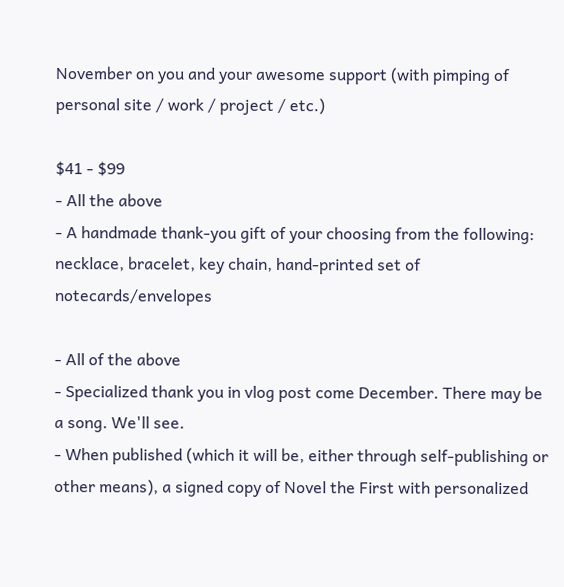November on you and your awesome support (with pimping of personal site / work / project / etc.)

$41 - $99
- All the above
- A handmade thank-you gift of your choosing from the following: necklace, bracelet, key chain, hand-printed set of notecards/envelopes

- All of the above
- Specialized thank you in vlog post come December. There may be a song. We'll see.
- When published (which it will be, either through self-publishing or other means), a signed copy of Novel the First with personalized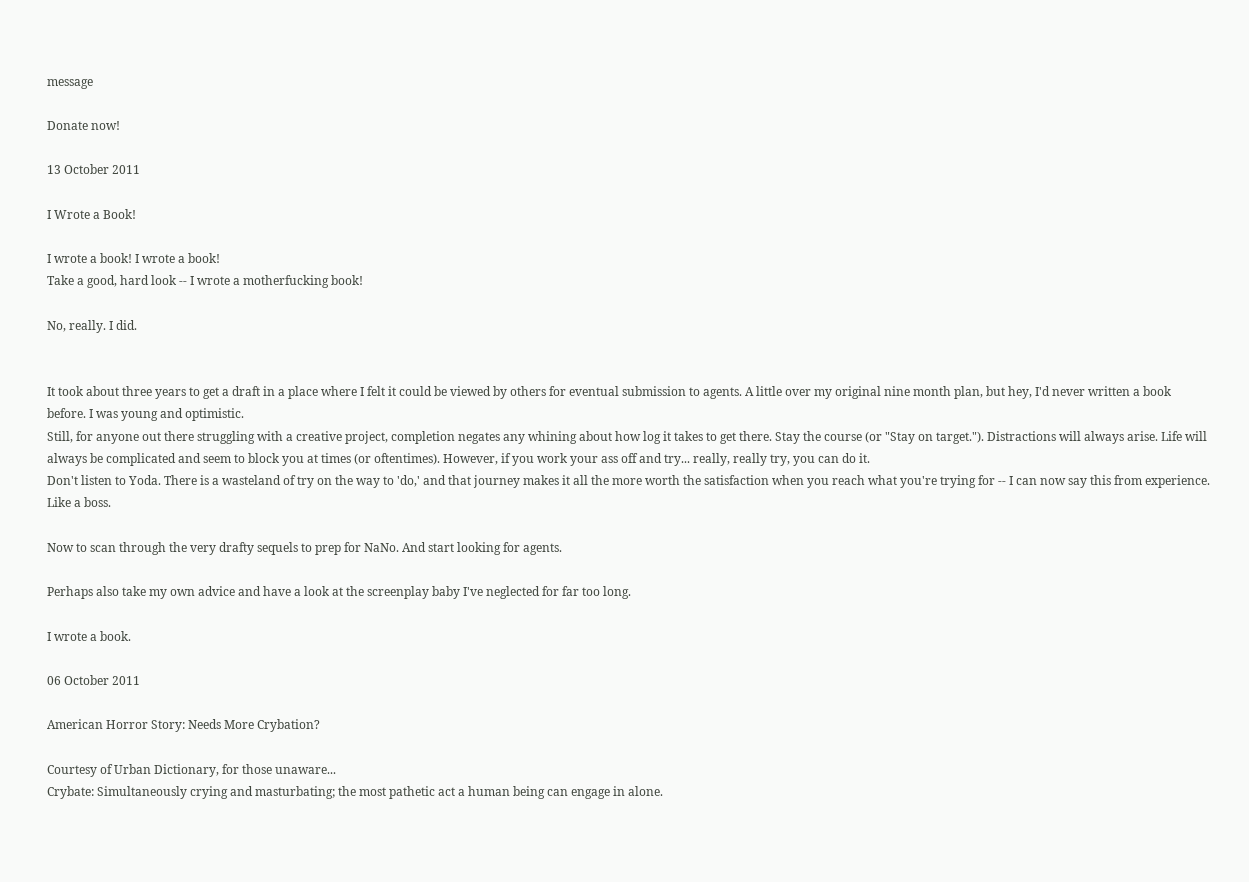message

Donate now!

13 October 2011

I Wrote a Book!

I wrote a book! I wrote a book!
Take a good, hard look -- I wrote a motherfucking book!

No, really. I did.


It took about three years to get a draft in a place where I felt it could be viewed by others for eventual submission to agents. A little over my original nine month plan, but hey, I'd never written a book before. I was young and optimistic.
Still, for anyone out there struggling with a creative project, completion negates any whining about how log it takes to get there. Stay the course (or "Stay on target."). Distractions will always arise. Life will always be complicated and seem to block you at times (or oftentimes). However, if you work your ass off and try... really, really try, you can do it.
Don't listen to Yoda. There is a wasteland of try on the way to 'do,' and that journey makes it all the more worth the satisfaction when you reach what you're trying for -- I can now say this from experience. Like a boss.

Now to scan through the very drafty sequels to prep for NaNo. And start looking for agents.

Perhaps also take my own advice and have a look at the screenplay baby I've neglected for far too long.

I wrote a book.

06 October 2011

American Horror Story: Needs More Crybation?

Courtesy of Urban Dictionary, for those unaware...
Crybate: Simultaneously crying and masturbating; the most pathetic act a human being can engage in alone.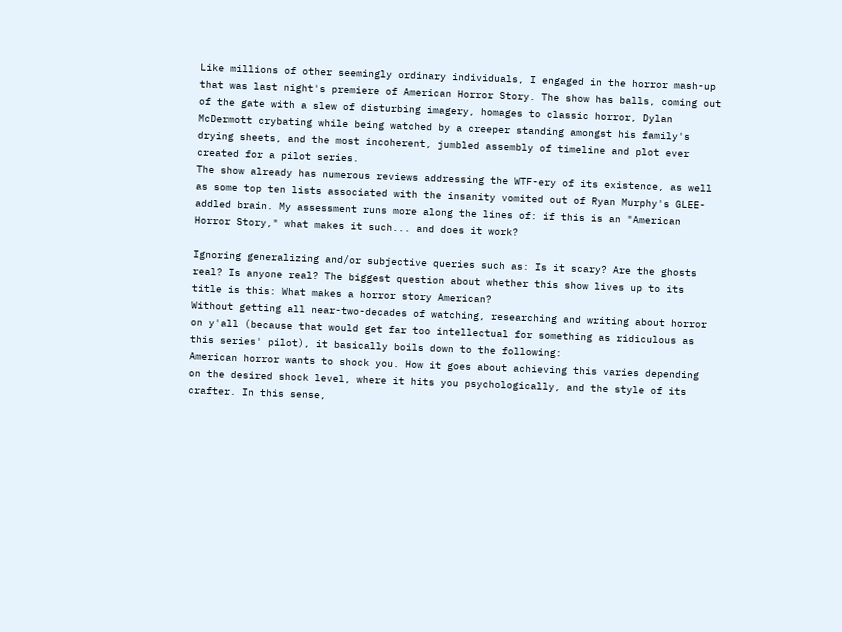Like millions of other seemingly ordinary individuals, I engaged in the horror mash-up that was last night's premiere of American Horror Story. The show has balls, coming out of the gate with a slew of disturbing imagery, homages to classic horror, Dylan McDermott crybating while being watched by a creeper standing amongst his family's drying sheets, and the most incoherent, jumbled assembly of timeline and plot ever created for a pilot series.
The show already has numerous reviews addressing the WTF-ery of its existence, as well as some top ten lists associated with the insanity vomited out of Ryan Murphy's GLEE-addled brain. My assessment runs more along the lines of: if this is an "American Horror Story," what makes it such... and does it work?

Ignoring generalizing and/or subjective queries such as: Is it scary? Are the ghosts real? Is anyone real? The biggest question about whether this show lives up to its title is this: What makes a horror story American?
Without getting all near-two-decades of watching, researching and writing about horror on y'all (because that would get far too intellectual for something as ridiculous as this series' pilot), it basically boils down to the following:
American horror wants to shock you. How it goes about achieving this varies depending on the desired shock level, where it hits you psychologically, and the style of its crafter. In this sense,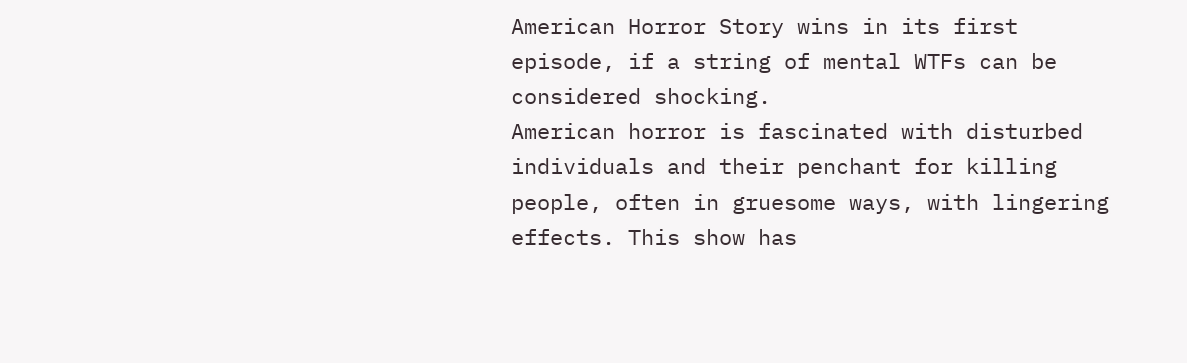American Horror Story wins in its first episode, if a string of mental WTFs can be considered shocking.
American horror is fascinated with disturbed individuals and their penchant for killing people, often in gruesome ways, with lingering effects. This show has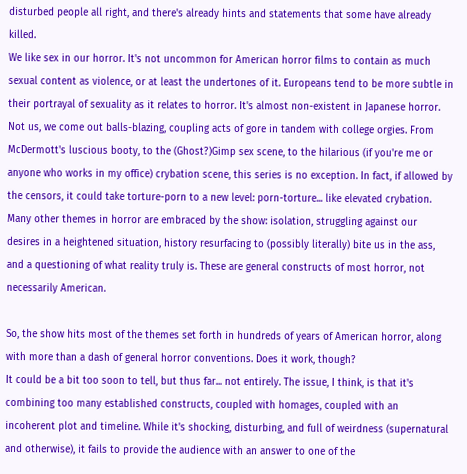disturbed people all right, and there's already hints and statements that some have already killed.
We like sex in our horror. It's not uncommon for American horror films to contain as much sexual content as violence, or at least the undertones of it. Europeans tend to be more subtle in their portrayal of sexuality as it relates to horror. It's almost non-existent in Japanese horror. Not us, we come out balls-blazing, coupling acts of gore in tandem with college orgies. From McDermott's luscious booty, to the (Ghost?)Gimp sex scene, to the hilarious (if you're me or anyone who works in my office) crybation scene, this series is no exception. In fact, if allowed by the censors, it could take torture-porn to a new level: porn-torture... like elevated crybation.
Many other themes in horror are embraced by the show: isolation, struggling against our desires in a heightened situation, history resurfacing to (possibly literally) bite us in the ass, and a questioning of what reality truly is. These are general constructs of most horror, not necessarily American.

So, the show hits most of the themes set forth in hundreds of years of American horror, along with more than a dash of general horror conventions. Does it work, though?
It could be a bit too soon to tell, but thus far... not entirely. The issue, I think, is that it's combining too many established constructs, coupled with homages, coupled with an incoherent plot and timeline. While it's shocking, disturbing, and full of weirdness (supernatural and otherwise), it fails to provide the audience with an answer to one of the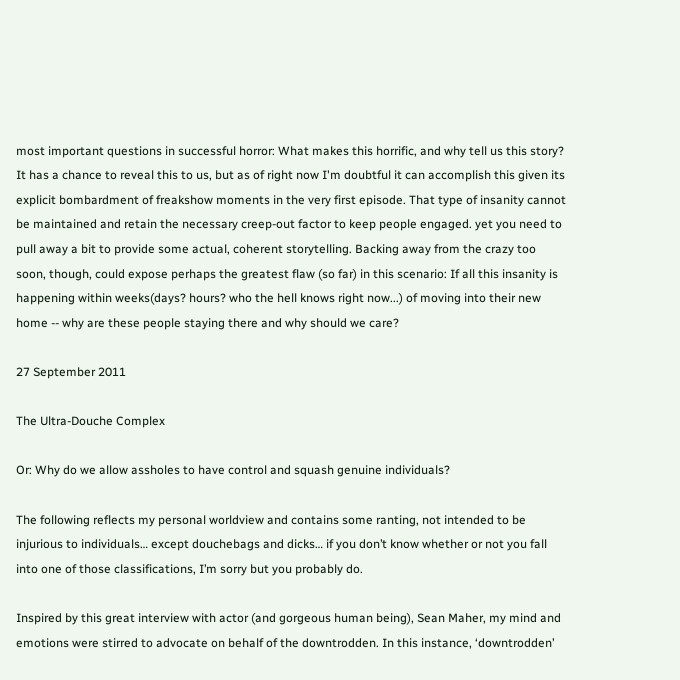most important questions in successful horror: What makes this horrific, and why tell us this story?
It has a chance to reveal this to us, but as of right now I'm doubtful it can accomplish this given its explicit bombardment of freakshow moments in the very first episode. That type of insanity cannot be maintained and retain the necessary creep-out factor to keep people engaged. yet you need to pull away a bit to provide some actual, coherent storytelling. Backing away from the crazy too soon, though, could expose perhaps the greatest flaw (so far) in this scenario: If all this insanity is happening within weeks(days? hours? who the hell knows right now...) of moving into their new home -- why are these people staying there and why should we care?

27 September 2011

The Ultra-Douche Complex

Or: Why do we allow assholes to have control and squash genuine individuals?

The following reflects my personal worldview and contains some ranting, not intended to be injurious to individuals… except douchebags and dicks… if you don’t know whether or not you fall into one of those classifications, I’m sorry but you probably do.

Inspired by this great interview with actor (and gorgeous human being), Sean Maher, my mind and emotions were stirred to advocate on behalf of the downtrodden. In this instance, ‘downtrodden’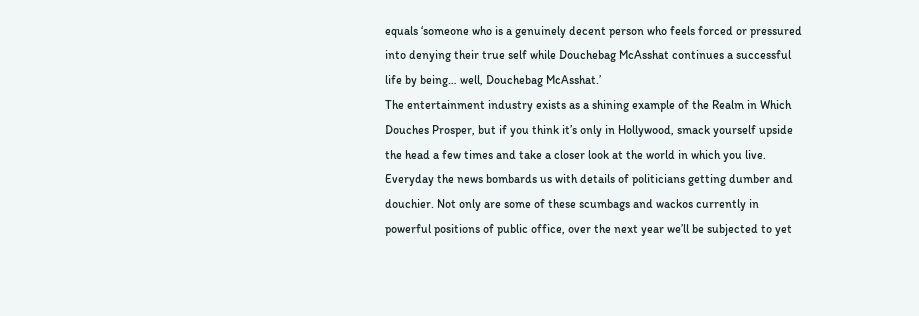equals ‘someone who is a genuinely decent person who feels forced or pressured into denying their true self while Douchebag McAsshat continues a successful life by being… well, Douchebag McAsshat.’
The entertainment industry exists as a shining example of the Realm in Which Douches Prosper, but if you think it’s only in Hollywood, smack yourself upside the head a few times and take a closer look at the world in which you live.
Everyday the news bombards us with details of politicians getting dumber and douchier. Not only are some of these scumbags and wackos currently in powerful positions of public office, over the next year we’ll be subjected to yet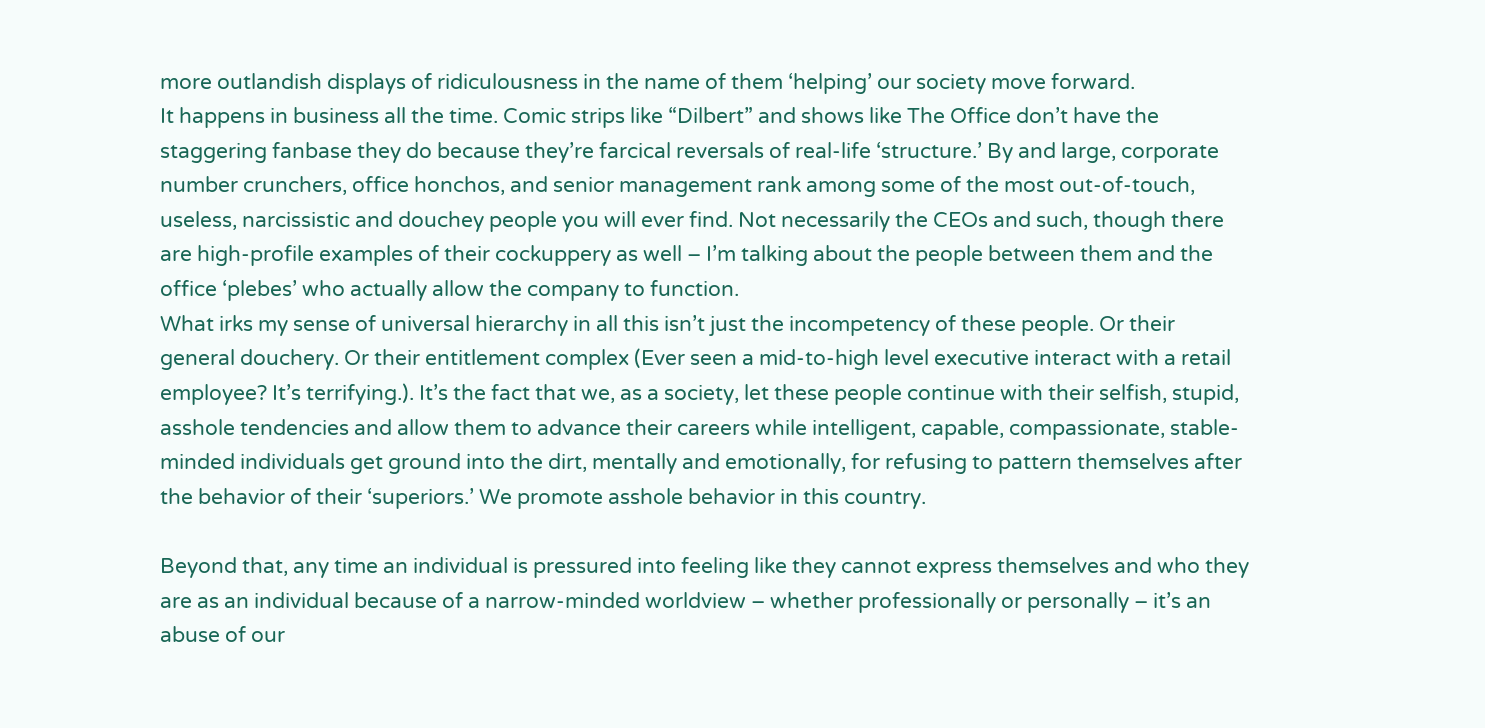more outlandish displays of ridiculousness in the name of them ‘helping’ our society move forward.
It happens in business all the time. Comic strips like “Dilbert” and shows like The Office don’t have the staggering fanbase they do because they’re farcical reversals of real-life ‘structure.’ By and large, corporate number crunchers, office honchos, and senior management rank among some of the most out-of-touch, useless, narcissistic and douchey people you will ever find. Not necessarily the CEOs and such, though there are high-profile examples of their cockuppery as well – I’m talking about the people between them and the office ‘plebes’ who actually allow the company to function.
What irks my sense of universal hierarchy in all this isn’t just the incompetency of these people. Or their general douchery. Or their entitlement complex (Ever seen a mid-to-high level executive interact with a retail employee? It’s terrifying.). It’s the fact that we, as a society, let these people continue with their selfish, stupid, asshole tendencies and allow them to advance their careers while intelligent, capable, compassionate, stable-minded individuals get ground into the dirt, mentally and emotionally, for refusing to pattern themselves after the behavior of their ‘superiors.’ We promote asshole behavior in this country.

Beyond that, any time an individual is pressured into feeling like they cannot express themselves and who they are as an individual because of a narrow-minded worldview – whether professionally or personally – it’s an abuse of our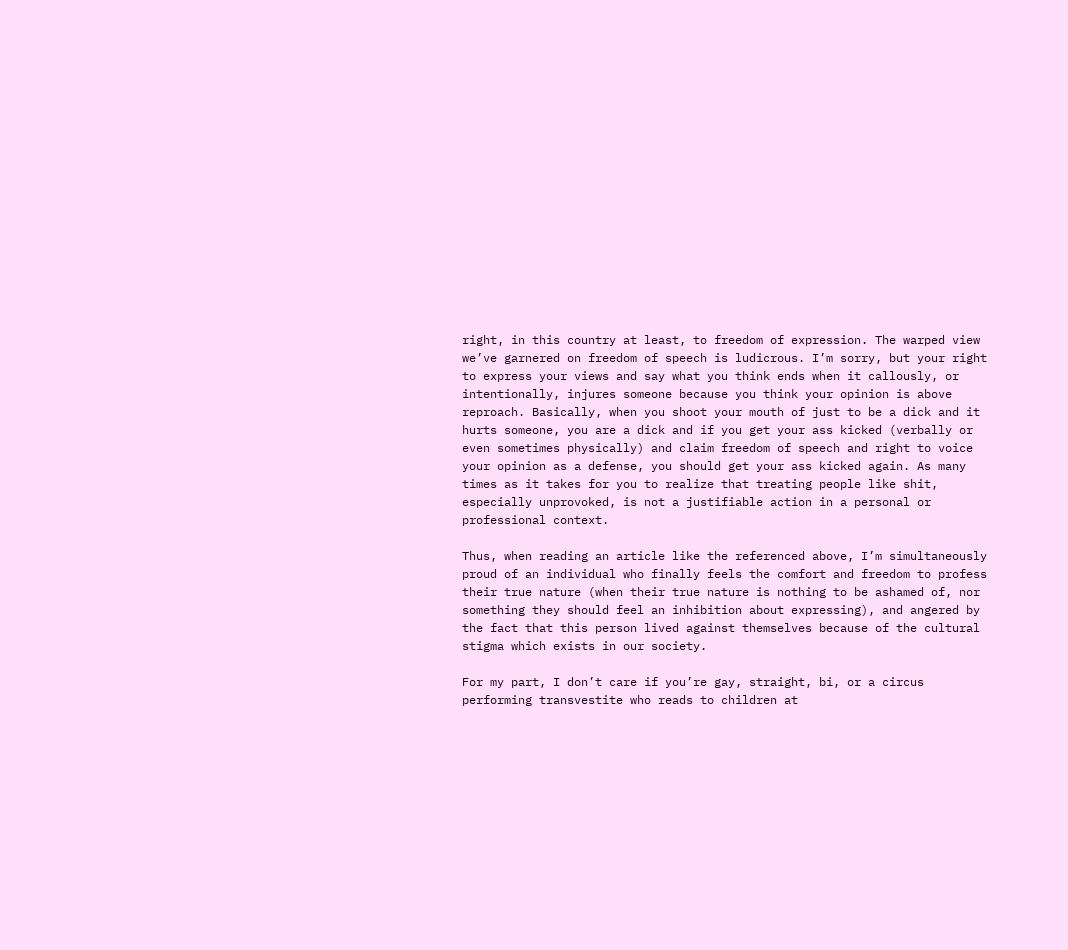right, in this country at least, to freedom of expression. The warped view we’ve garnered on freedom of speech is ludicrous. I’m sorry, but your right to express your views and say what you think ends when it callously, or intentionally, injures someone because you think your opinion is above reproach. Basically, when you shoot your mouth of just to be a dick and it hurts someone, you are a dick and if you get your ass kicked (verbally or even sometimes physically) and claim freedom of speech and right to voice your opinion as a defense, you should get your ass kicked again. As many times as it takes for you to realize that treating people like shit, especially unprovoked, is not a justifiable action in a personal or professional context.

Thus, when reading an article like the referenced above, I’m simultaneously proud of an individual who finally feels the comfort and freedom to profess their true nature (when their true nature is nothing to be ashamed of, nor something they should feel an inhibition about expressing), and angered by the fact that this person lived against themselves because of the cultural stigma which exists in our society.

For my part, I don’t care if you’re gay, straight, bi, or a circus performing transvestite who reads to children at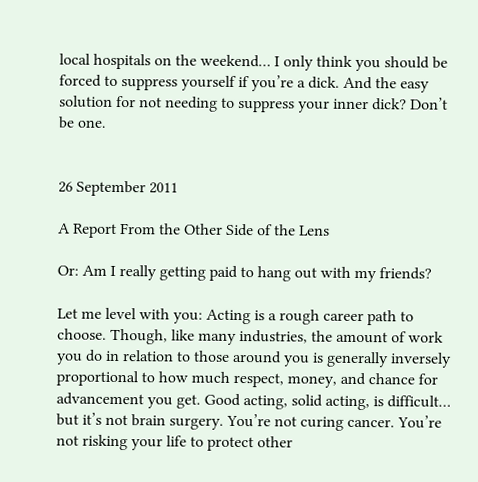local hospitals on the weekend… I only think you should be forced to suppress yourself if you’re a dick. And the easy solution for not needing to suppress your inner dick? Don’t be one.


26 September 2011

A Report From the Other Side of the Lens

Or: Am I really getting paid to hang out with my friends?

Let me level with you: Acting is a rough career path to choose. Though, like many industries, the amount of work you do in relation to those around you is generally inversely proportional to how much respect, money, and chance for advancement you get. Good acting, solid acting, is difficult… but it’s not brain surgery. You’re not curing cancer. You’re not risking your life to protect other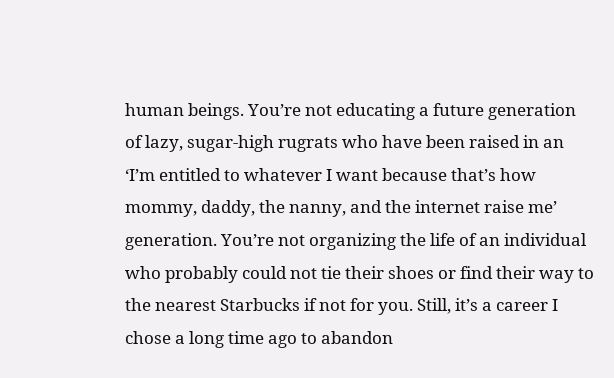human beings. You’re not educating a future generation of lazy, sugar-high rugrats who have been raised in an ‘I’m entitled to whatever I want because that’s how mommy, daddy, the nanny, and the internet raise me’ generation. You’re not organizing the life of an individual who probably could not tie their shoes or find their way to the nearest Starbucks if not for you. Still, it’s a career I chose a long time ago to abandon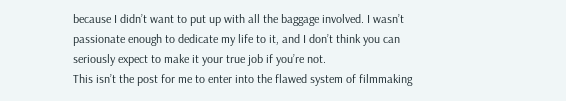because I didn’t want to put up with all the baggage involved. I wasn’t passionate enough to dedicate my life to it, and I don’t think you can seriously expect to make it your true job if you’re not.
This isn’t the post for me to enter into the flawed system of filmmaking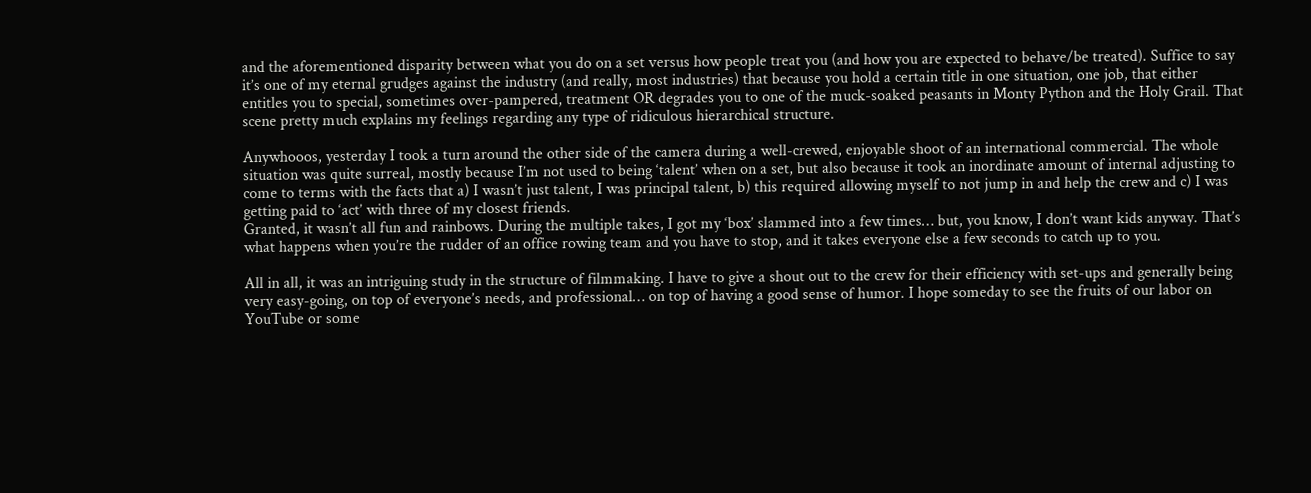and the aforementioned disparity between what you do on a set versus how people treat you (and how you are expected to behave/be treated). Suffice to say it’s one of my eternal grudges against the industry (and really, most industries) that because you hold a certain title in one situation, one job, that either entitles you to special, sometimes over-pampered, treatment OR degrades you to one of the muck-soaked peasants in Monty Python and the Holy Grail. That scene pretty much explains my feelings regarding any type of ridiculous hierarchical structure.

Anywhooos, yesterday I took a turn around the other side of the camera during a well-crewed, enjoyable shoot of an international commercial. The whole situation was quite surreal, mostly because I’m not used to being ‘talent’ when on a set, but also because it took an inordinate amount of internal adjusting to come to terms with the facts that a) I wasn’t just talent, I was principal talent, b) this required allowing myself to not jump in and help the crew and c) I was getting paid to ‘act’ with three of my closest friends.
Granted, it wasn’t all fun and rainbows. During the multiple takes, I got my ‘box’ slammed into a few times… but, you know, I don’t want kids anyway. That’s what happens when you’re the rudder of an office rowing team and you have to stop, and it takes everyone else a few seconds to catch up to you.

All in all, it was an intriguing study in the structure of filmmaking. I have to give a shout out to the crew for their efficiency with set-ups and generally being very easy-going, on top of everyone’s needs, and professional… on top of having a good sense of humor. I hope someday to see the fruits of our labor on YouTube or some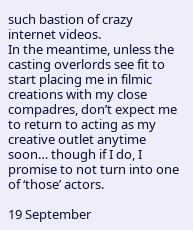such bastion of crazy internet videos.
In the meantime, unless the casting overlords see fit to start placing me in filmic creations with my close compadres, don’t expect me to return to acting as my creative outlet anytime soon… though if I do, I promise to not turn into one of ‘those’ actors.

19 September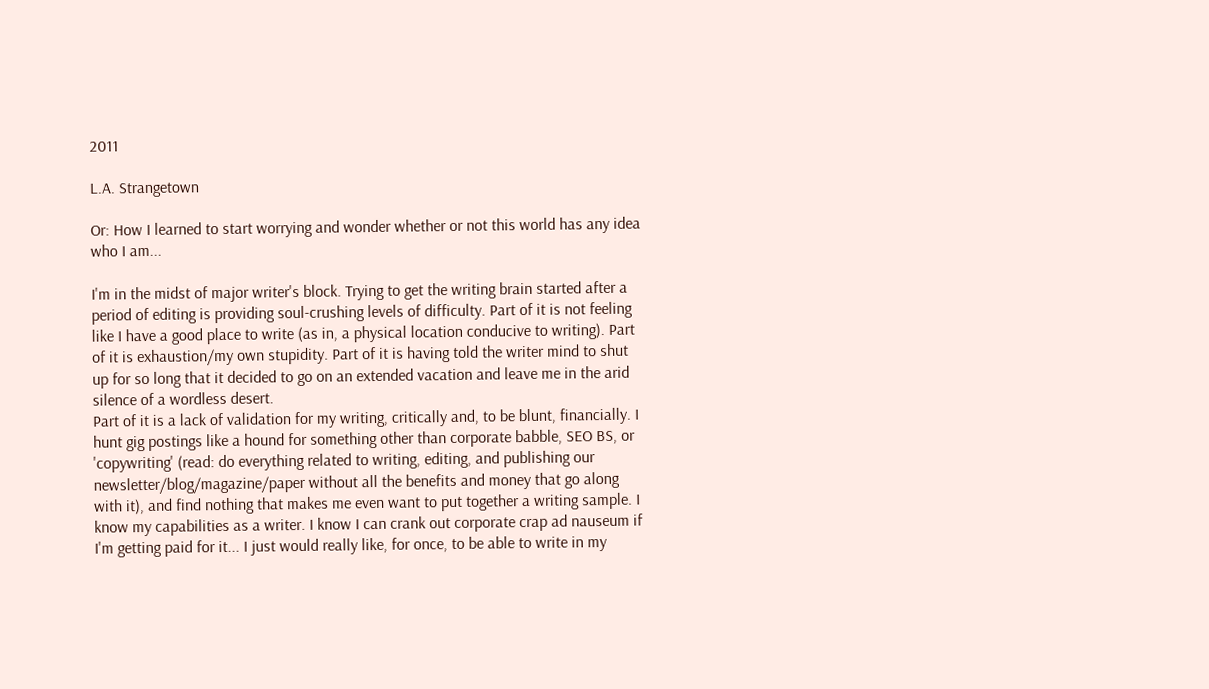2011

L.A. Strangetown

Or: How I learned to start worrying and wonder whether or not this world has any idea who I am...

I'm in the midst of major writer's block. Trying to get the writing brain started after a period of editing is providing soul-crushing levels of difficulty. Part of it is not feeling like I have a good place to write (as in, a physical location conducive to writing). Part of it is exhaustion/my own stupidity. Part of it is having told the writer mind to shut up for so long that it decided to go on an extended vacation and leave me in the arid silence of a wordless desert.
Part of it is a lack of validation for my writing, critically and, to be blunt, financially. I hunt gig postings like a hound for something other than corporate babble, SEO BS, or 'copywriting' (read: do everything related to writing, editing, and publishing our newsletter/blog/magazine/paper without all the benefits and money that go along with it), and find nothing that makes me even want to put together a writing sample. I know my capabilities as a writer. I know I can crank out corporate crap ad nauseum if I'm getting paid for it... I just would really like, for once, to be able to write in my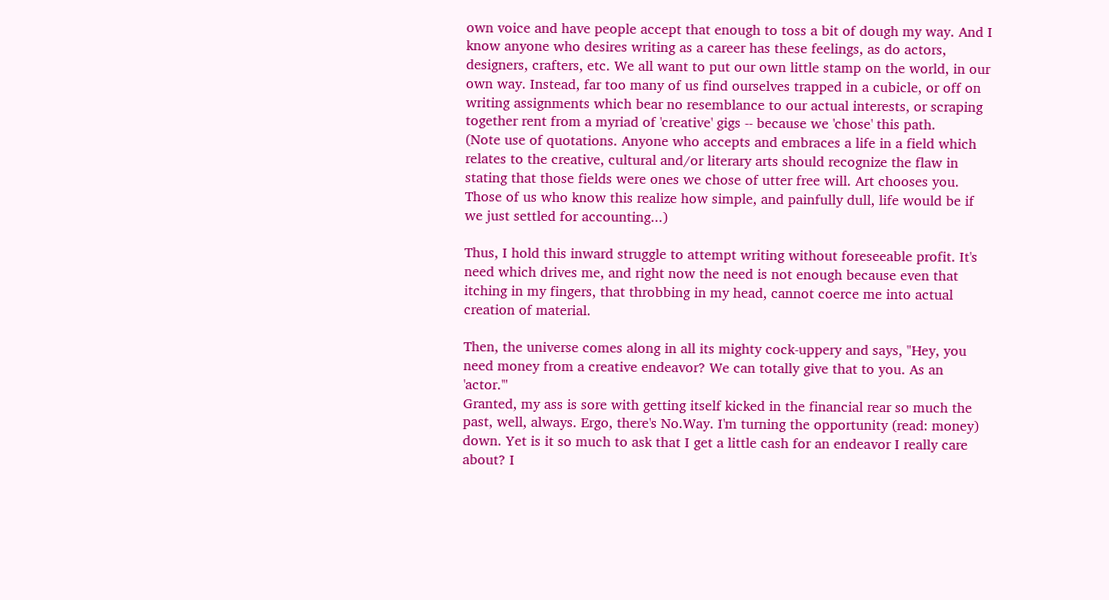own voice and have people accept that enough to toss a bit of dough my way. And I know anyone who desires writing as a career has these feelings, as do actors, designers, crafters, etc. We all want to put our own little stamp on the world, in our own way. Instead, far too many of us find ourselves trapped in a cubicle, or off on writing assignments which bear no resemblance to our actual interests, or scraping together rent from a myriad of 'creative' gigs -- because we 'chose' this path.
(Note use of quotations. Anyone who accepts and embraces a life in a field which relates to the creative, cultural and/or literary arts should recognize the flaw in stating that those fields were ones we chose of utter free will. Art chooses you. Those of us who know this realize how simple, and painfully dull, life would be if we just settled for accounting...)

Thus, I hold this inward struggle to attempt writing without foreseeable profit. It's need which drives me, and right now the need is not enough because even that itching in my fingers, that throbbing in my head, cannot coerce me into actual creation of material.

Then, the universe comes along in all its mighty cock-uppery and says, "Hey, you need money from a creative endeavor? We can totally give that to you. As an 'actor.'"
Granted, my ass is sore with getting itself kicked in the financial rear so much the past, well, always. Ergo, there's No.Way. I'm turning the opportunity (read: money) down. Yet is it so much to ask that I get a little cash for an endeavor I really care about? I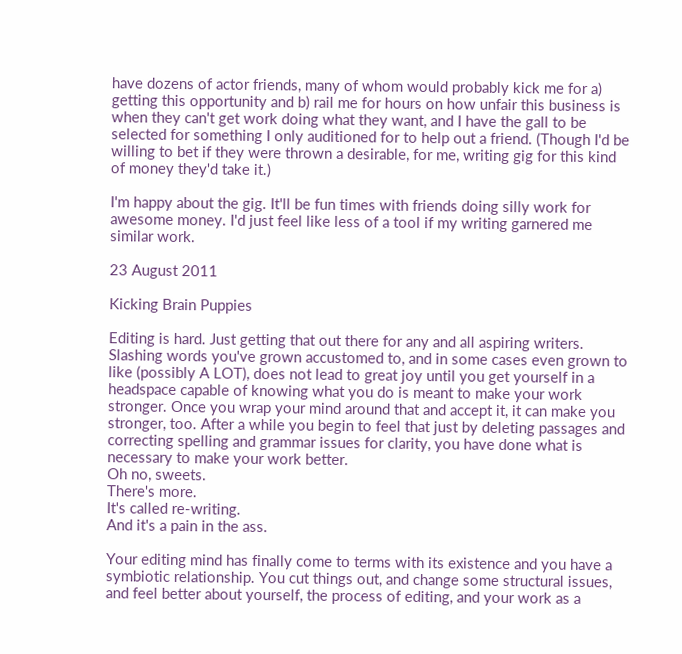have dozens of actor friends, many of whom would probably kick me for a) getting this opportunity and b) rail me for hours on how unfair this business is when they can't get work doing what they want, and I have the gall to be selected for something I only auditioned for to help out a friend. (Though I'd be willing to bet if they were thrown a desirable, for me, writing gig for this kind of money they'd take it.)

I'm happy about the gig. It'll be fun times with friends doing silly work for awesome money. I'd just feel like less of a tool if my writing garnered me similar work.

23 August 2011

Kicking Brain Puppies

Editing is hard. Just getting that out there for any and all aspiring writers. Slashing words you've grown accustomed to, and in some cases even grown to like (possibly A LOT), does not lead to great joy until you get yourself in a headspace capable of knowing what you do is meant to make your work stronger. Once you wrap your mind around that and accept it, it can make you stronger, too. After a while you begin to feel that just by deleting passages and correcting spelling and grammar issues for clarity, you have done what is necessary to make your work better.
Oh no, sweets.
There's more.
It's called re-writing.
And it's a pain in the ass.

Your editing mind has finally come to terms with its existence and you have a symbiotic relationship. You cut things out, and change some structural issues, and feel better about yourself, the process of editing, and your work as a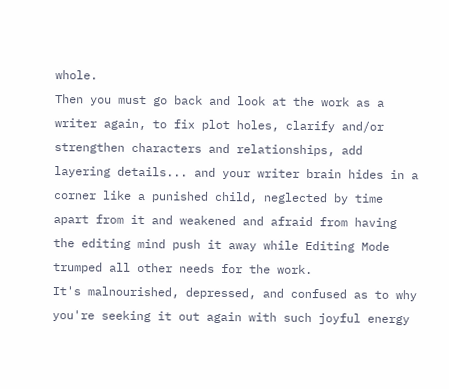whole.
Then you must go back and look at the work as a writer again, to fix plot holes, clarify and/or strengthen characters and relationships, add layering details... and your writer brain hides in a corner like a punished child, neglected by time apart from it and weakened and afraid from having the editing mind push it away while Editing Mode trumped all other needs for the work.
It's malnourished, depressed, and confused as to why you're seeking it out again with such joyful energy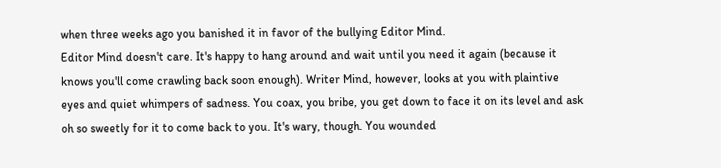when three weeks ago you banished it in favor of the bullying Editor Mind.
Editor Mind doesn't care. It's happy to hang around and wait until you need it again (because it knows you'll come crawling back soon enough). Writer Mind, however, looks at you with plaintive eyes and quiet whimpers of sadness. You coax, you bribe, you get down to face it on its level and ask oh so sweetly for it to come back to you. It's wary, though. You wounded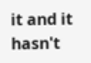it and it hasn't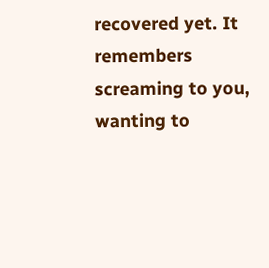recovered yet. It remembers screaming to you, wanting to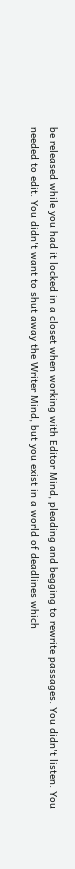be released while you had it locked in a closet when working with Editor Mind, pleading and begging to rewrite passages. You didn't listen. You needed to edit. You didn't want to shut away the Writer Mind, but you exist in a world of deadlines which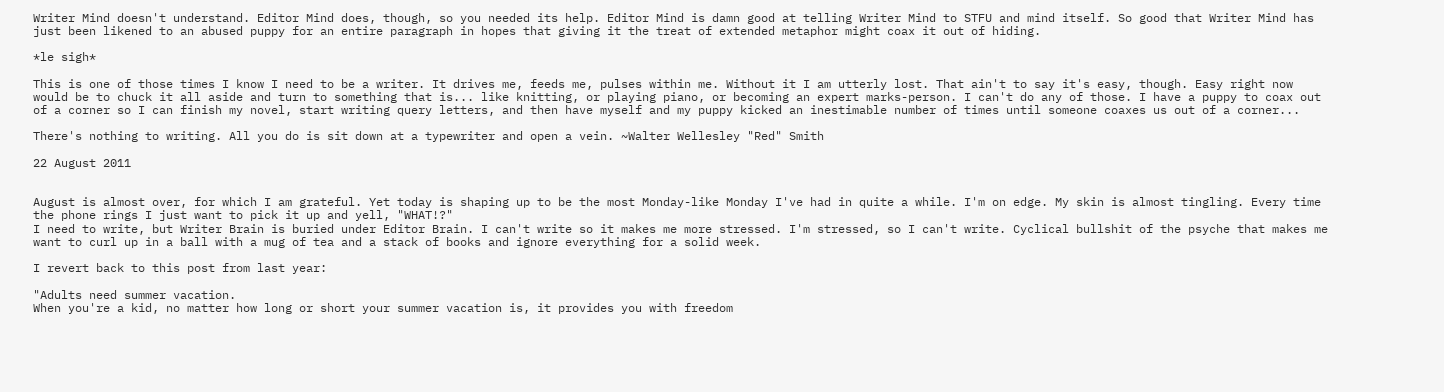Writer Mind doesn't understand. Editor Mind does, though, so you needed its help. Editor Mind is damn good at telling Writer Mind to STFU and mind itself. So good that Writer Mind has just been likened to an abused puppy for an entire paragraph in hopes that giving it the treat of extended metaphor might coax it out of hiding.

*le sigh*

This is one of those times I know I need to be a writer. It drives me, feeds me, pulses within me. Without it I am utterly lost. That ain't to say it's easy, though. Easy right now would be to chuck it all aside and turn to something that is... like knitting, or playing piano, or becoming an expert marks-person. I can't do any of those. I have a puppy to coax out of a corner so I can finish my novel, start writing query letters, and then have myself and my puppy kicked an inestimable number of times until someone coaxes us out of a corner...

There's nothing to writing. All you do is sit down at a typewriter and open a vein. ~Walter Wellesley "Red" Smith

22 August 2011


August is almost over, for which I am grateful. Yet today is shaping up to be the most Monday-like Monday I've had in quite a while. I'm on edge. My skin is almost tingling. Every time the phone rings I just want to pick it up and yell, "WHAT!?"
I need to write, but Writer Brain is buried under Editor Brain. I can't write so it makes me more stressed. I'm stressed, so I can't write. Cyclical bullshit of the psyche that makes me want to curl up in a ball with a mug of tea and a stack of books and ignore everything for a solid week.

I revert back to this post from last year:

"Adults need summer vacation.
When you're a kid, no matter how long or short your summer vacation is, it provides you with freedom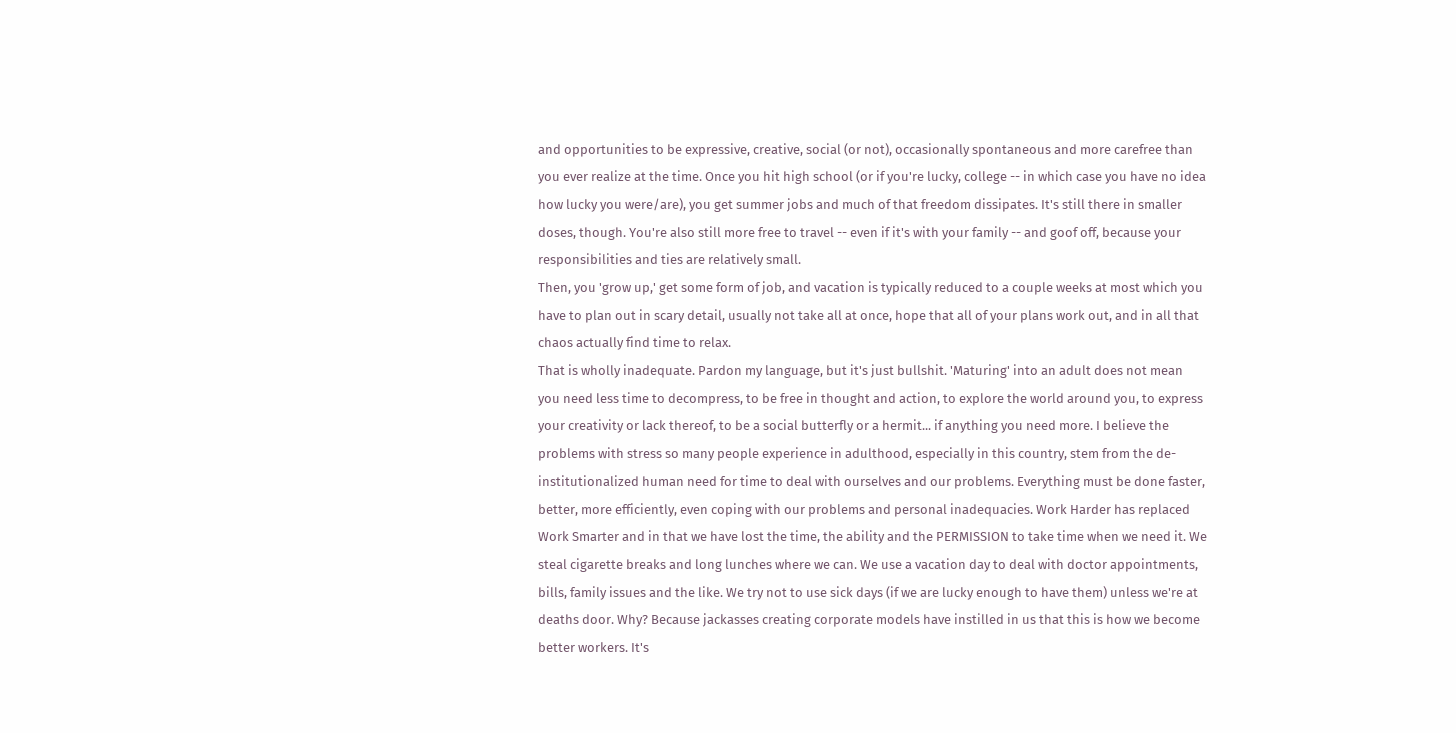and opportunities to be expressive, creative, social (or not), occasionally spontaneous and more carefree than you ever realize at the time. Once you hit high school (or if you're lucky, college -- in which case you have no idea how lucky you were/are), you get summer jobs and much of that freedom dissipates. It's still there in smaller doses, though. You're also still more free to travel -- even if it's with your family -- and goof off, because your responsibilities and ties are relatively small.
Then, you 'grow up,' get some form of job, and vacation is typically reduced to a couple weeks at most which you have to plan out in scary detail, usually not take all at once, hope that all of your plans work out, and in all that chaos actually find time to relax.
That is wholly inadequate. Pardon my language, but it's just bullshit. 'Maturing' into an adult does not mean you need less time to decompress, to be free in thought and action, to explore the world around you, to express your creativity or lack thereof, to be a social butterfly or a hermit... if anything you need more. I believe the problems with stress so many people experience in adulthood, especially in this country, stem from the de-institutionalized human need for time to deal with ourselves and our problems. Everything must be done faster, better, more efficiently, even coping with our problems and personal inadequacies. Work Harder has replaced Work Smarter and in that we have lost the time, the ability and the PERMISSION to take time when we need it. We steal cigarette breaks and long lunches where we can. We use a vacation day to deal with doctor appointments, bills, family issues and the like. We try not to use sick days (if we are lucky enough to have them) unless we're at deaths door. Why? Because jackasses creating corporate models have instilled in us that this is how we become better workers. It's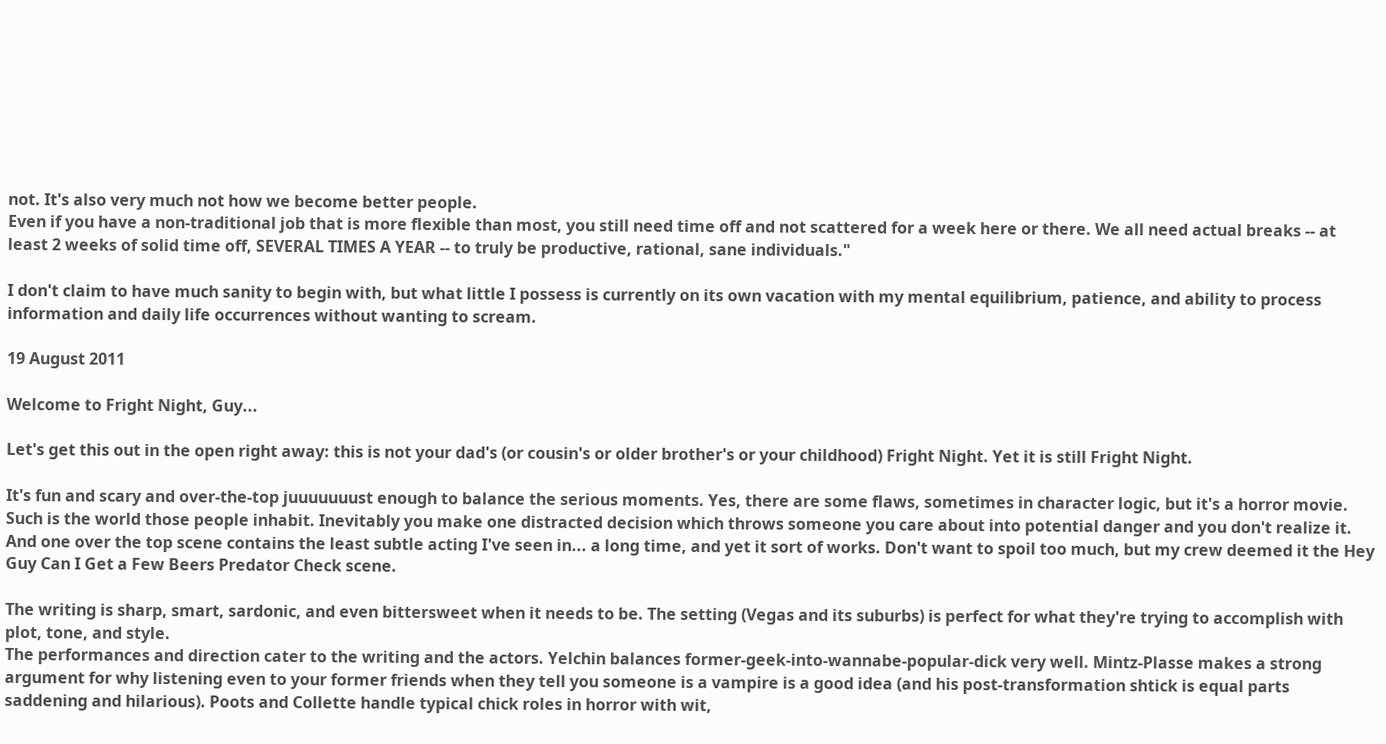not. It's also very much not how we become better people.
Even if you have a non-traditional job that is more flexible than most, you still need time off and not scattered for a week here or there. We all need actual breaks -- at least 2 weeks of solid time off, SEVERAL TIMES A YEAR -- to truly be productive, rational, sane individuals."

I don't claim to have much sanity to begin with, but what little I possess is currently on its own vacation with my mental equilibrium, patience, and ability to process information and daily life occurrences without wanting to scream.

19 August 2011

Welcome to Fright Night, Guy...

Let's get this out in the open right away: this is not your dad's (or cousin's or older brother's or your childhood) Fright Night. Yet it is still Fright Night.

It's fun and scary and over-the-top juuuuuuust enough to balance the serious moments. Yes, there are some flaws, sometimes in character logic, but it's a horror movie. Such is the world those people inhabit. Inevitably you make one distracted decision which throws someone you care about into potential danger and you don't realize it. And one over the top scene contains the least subtle acting I've seen in... a long time, and yet it sort of works. Don't want to spoil too much, but my crew deemed it the Hey Guy Can I Get a Few Beers Predator Check scene.

The writing is sharp, smart, sardonic, and even bittersweet when it needs to be. The setting (Vegas and its suburbs) is perfect for what they're trying to accomplish with plot, tone, and style.
The performances and direction cater to the writing and the actors. Yelchin balances former-geek-into-wannabe-popular-dick very well. Mintz-Plasse makes a strong argument for why listening even to your former friends when they tell you someone is a vampire is a good idea (and his post-transformation shtick is equal parts saddening and hilarious). Poots and Collette handle typical chick roles in horror with wit,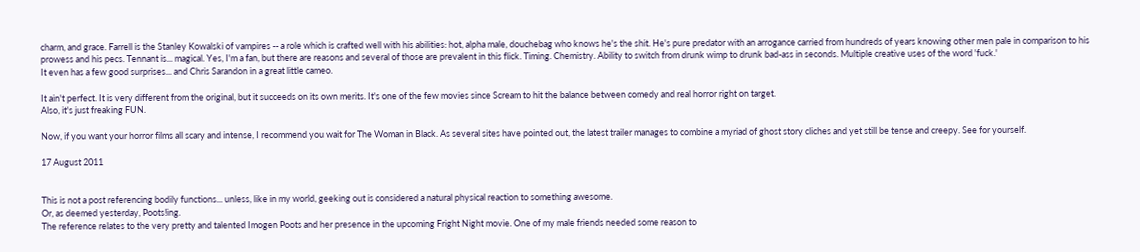charm, and grace. Farrell is the Stanley Kowalski of vampires -- a role which is crafted well with his abilities: hot, alpha male, douchebag who knows he's the shit. He's pure predator with an arrogance carried from hundreds of years knowing other men pale in comparison to his prowess and his pecs. Tennant is... magical. Yes, I'm a fan, but there are reasons and several of those are prevalent in this flick. Timing. Chemistry. Ability to switch from drunk wimp to drunk bad-ass in seconds. Multiple creative uses of the word 'fuck.'
It even has a few good surprises... and Chris Sarandon in a great little cameo.

It ain't perfect. It is very different from the original, but it succeeds on its own merits. It's one of the few movies since Scream to hit the balance between comedy and real horror right on target.
Also, it's just freaking FUN.

Now, if you want your horror films all scary and intense, I recommend you wait for The Woman in Black. As several sites have pointed out, the latest trailer manages to combine a myriad of ghost story cliches and yet still be tense and creepy. See for yourself.

17 August 2011


This is not a post referencing bodily functions... unless, like in my world, geeking out is considered a natural physical reaction to something awesome.
Or, as deemed yesterday, Poots!ing.
The reference relates to the very pretty and talented Imogen Poots and her presence in the upcoming Fright Night movie. One of my male friends needed some reason to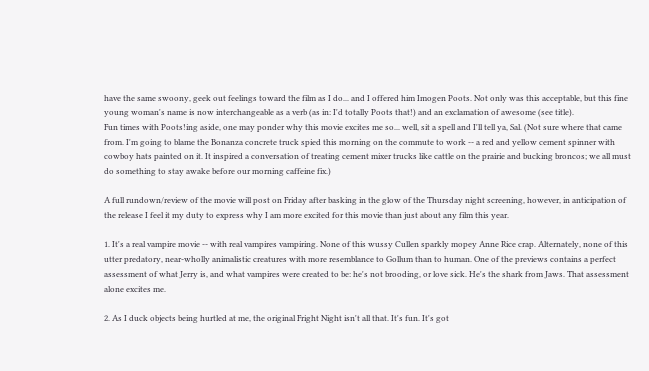have the same swoony, geek out feelings toward the film as I do... and I offered him Imogen Poots. Not only was this acceptable, but this fine young woman's name is now interchangeable as a verb (as in: I'd totally Poots that!) and an exclamation of awesome (see title).
Fun times with Poots!ing aside, one may ponder why this movie excites me so... well, sit a spell and I'll tell ya, Sal. (Not sure where that came from. I'm going to blame the Bonanza concrete truck spied this morning on the commute to work -- a red and yellow cement spinner with cowboy hats painted on it. It inspired a conversation of treating cement mixer trucks like cattle on the prairie and bucking broncos; we all must do something to stay awake before our morning caffeine fix.)

A full rundown/review of the movie will post on Friday after basking in the glow of the Thursday night screening, however, in anticipation of the release I feel it my duty to express why I am more excited for this movie than just about any film this year.

1. It's a real vampire movie -- with real vampires vampiring. None of this wussy Cullen sparkly mopey Anne Rice crap. Alternately, none of this utter predatory, near-wholly animalistic creatures with more resemblance to Gollum than to human. One of the previews contains a perfect assessment of what Jerry is, and what vampires were created to be: he's not brooding, or love sick. He's the shark from Jaws. That assessment alone excites me.

2. As I duck objects being hurtled at me, the original Fright Night isn't all that. It's fun. It's got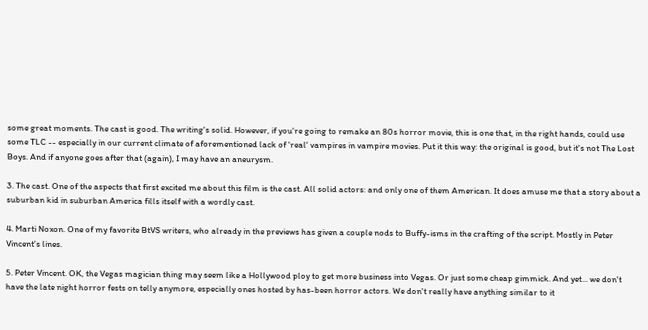some great moments. The cast is good. The writing's solid. However, if you're going to remake an 80s horror movie, this is one that, in the right hands, could use some TLC -- especially in our current climate of aforementioned lack of 'real' vampires in vampire movies. Put it this way: the original is good, but it's not The Lost Boys. And if anyone goes after that (again), I may have an aneurysm.

3. The cast. One of the aspects that first excited me about this film is the cast. All solid actors: and only one of them American. It does amuse me that a story about a suburban kid in suburban America fills itself with a wordly cast.

4. Marti Noxon. One of my favorite BtVS writers, who already in the previews has given a couple nods to Buffy-isms in the crafting of the script. Mostly in Peter Vincent's lines.

5. Peter Vincent. OK, the Vegas magician thing may seem like a Hollywood ploy to get more business into Vegas. Or just some cheap gimmick. And yet... we don't have the late night horror fests on telly anymore, especially ones hosted by has-been horror actors. We don't really have anything similar to it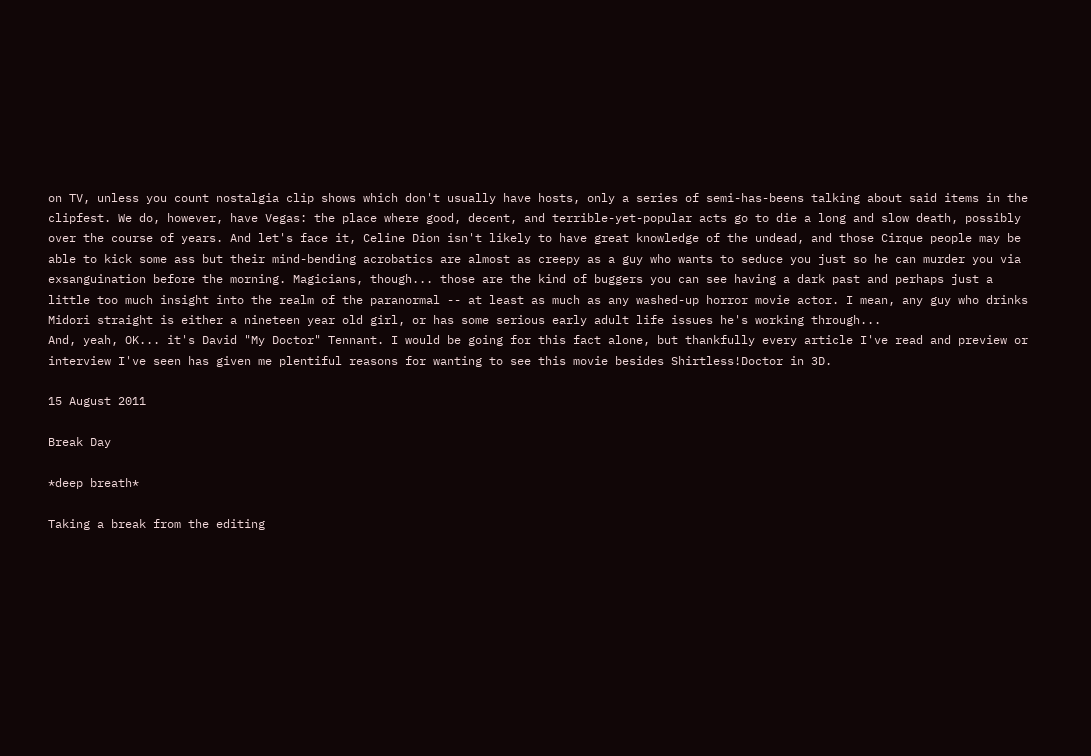on TV, unless you count nostalgia clip shows which don't usually have hosts, only a series of semi-has-beens talking about said items in the clipfest. We do, however, have Vegas: the place where good, decent, and terrible-yet-popular acts go to die a long and slow death, possibly over the course of years. And let's face it, Celine Dion isn't likely to have great knowledge of the undead, and those Cirque people may be able to kick some ass but their mind-bending acrobatics are almost as creepy as a guy who wants to seduce you just so he can murder you via exsanguination before the morning. Magicians, though... those are the kind of buggers you can see having a dark past and perhaps just a little too much insight into the realm of the paranormal -- at least as much as any washed-up horror movie actor. I mean, any guy who drinks Midori straight is either a nineteen year old girl, or has some serious early adult life issues he's working through...
And, yeah, OK... it's David "My Doctor" Tennant. I would be going for this fact alone, but thankfully every article I've read and preview or interview I've seen has given me plentiful reasons for wanting to see this movie besides Shirtless!Doctor in 3D.

15 August 2011

Break Day

*deep breath*

Taking a break from the editing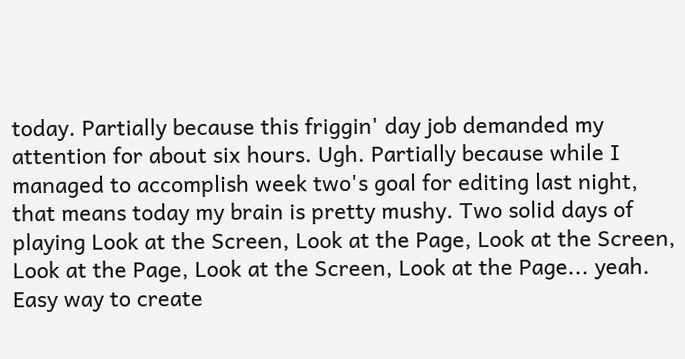today. Partially because this friggin' day job demanded my attention for about six hours. Ugh. Partially because while I managed to accomplish week two's goal for editing last night, that means today my brain is pretty mushy. Two solid days of playing Look at the Screen, Look at the Page, Look at the Screen, Look at the Page, Look at the Screen, Look at the Page... yeah. Easy way to create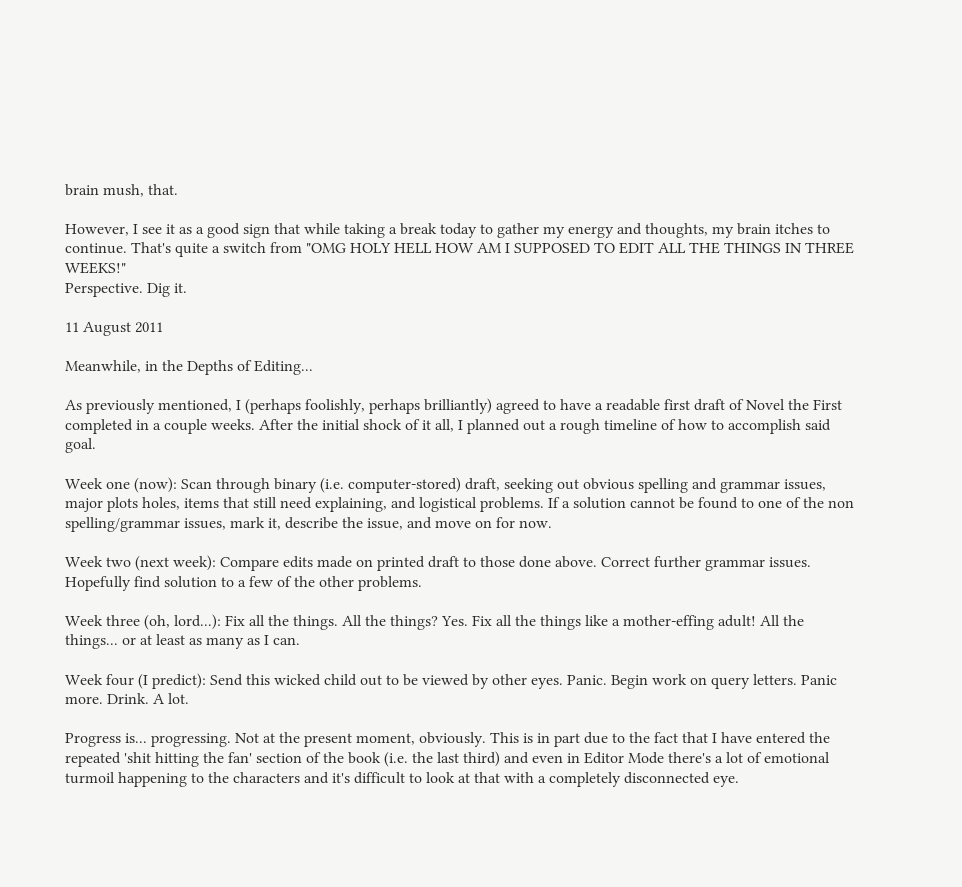brain mush, that.

However, I see it as a good sign that while taking a break today to gather my energy and thoughts, my brain itches to continue. That's quite a switch from "OMG HOLY HELL HOW AM I SUPPOSED TO EDIT ALL THE THINGS IN THREE WEEKS!"
Perspective. Dig it.

11 August 2011

Meanwhile, in the Depths of Editing...

As previously mentioned, I (perhaps foolishly, perhaps brilliantly) agreed to have a readable first draft of Novel the First completed in a couple weeks. After the initial shock of it all, I planned out a rough timeline of how to accomplish said goal.

Week one (now): Scan through binary (i.e. computer-stored) draft, seeking out obvious spelling and grammar issues, major plots holes, items that still need explaining, and logistical problems. If a solution cannot be found to one of the non spelling/grammar issues, mark it, describe the issue, and move on for now.

Week two (next week): Compare edits made on printed draft to those done above. Correct further grammar issues. Hopefully find solution to a few of the other problems.

Week three (oh, lord...): Fix all the things. All the things? Yes. Fix all the things like a mother-effing adult! All the things... or at least as many as I can.

Week four (I predict): Send this wicked child out to be viewed by other eyes. Panic. Begin work on query letters. Panic more. Drink. A lot.

Progress is... progressing. Not at the present moment, obviously. This is in part due to the fact that I have entered the repeated 'shit hitting the fan' section of the book (i.e. the last third) and even in Editor Mode there's a lot of emotional turmoil happening to the characters and it's difficult to look at that with a completely disconnected eye.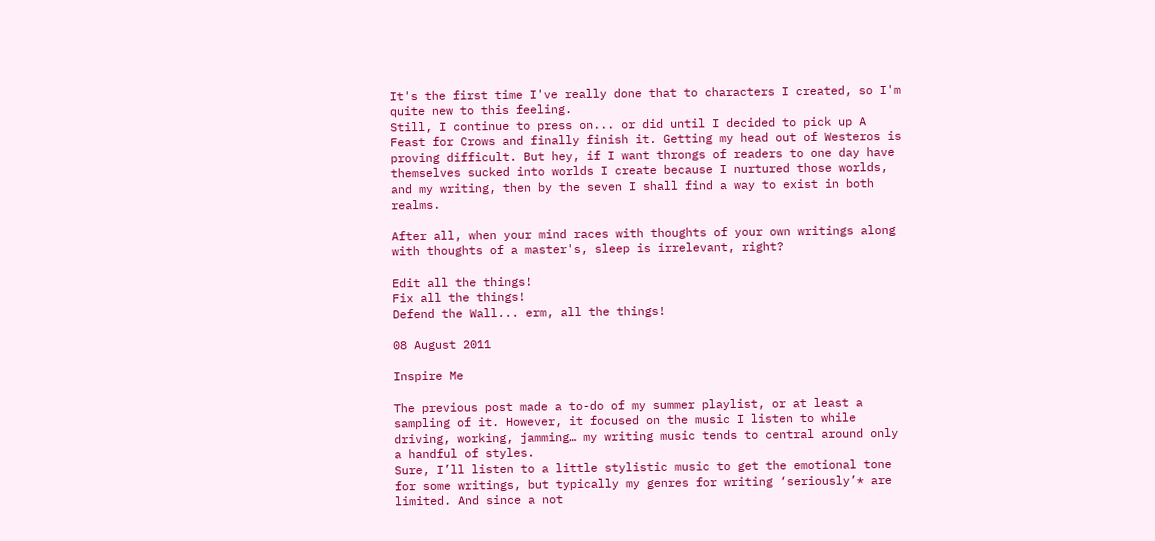It's the first time I've really done that to characters I created, so I'm quite new to this feeling.
Still, I continue to press on... or did until I decided to pick up A Feast for Crows and finally finish it. Getting my head out of Westeros is proving difficult. But hey, if I want throngs of readers to one day have themselves sucked into worlds I create because I nurtured those worlds, and my writing, then by the seven I shall find a way to exist in both realms.

After all, when your mind races with thoughts of your own writings along with thoughts of a master's, sleep is irrelevant, right?

Edit all the things!
Fix all the things!
Defend the Wall... erm, all the things!

08 August 2011

Inspire Me

The previous post made a to-do of my summer playlist, or at least a sampling of it. However, it focused on the music I listen to while driving, working, jamming… my writing music tends to central around only a handful of styles.
Sure, I’ll listen to a little stylistic music to get the emotional tone for some writings, but typically my genres for writing ‘seriously’* are limited. And since a not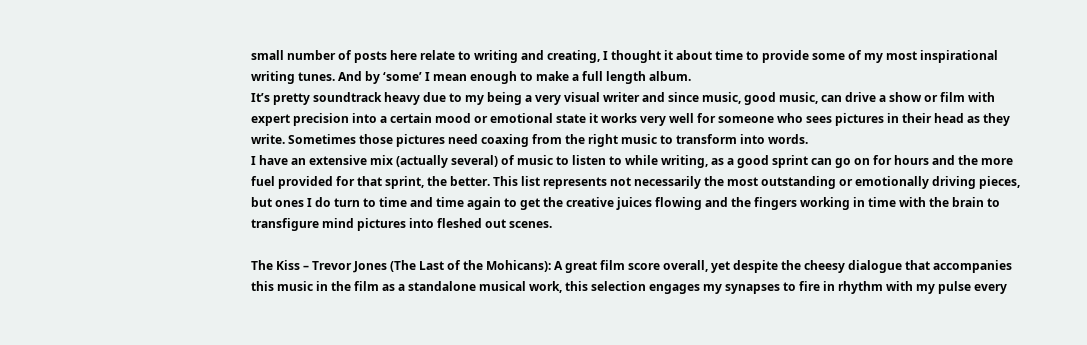small number of posts here relate to writing and creating, I thought it about time to provide some of my most inspirational writing tunes. And by ‘some’ I mean enough to make a full length album.
It’s pretty soundtrack heavy due to my being a very visual writer and since music, good music, can drive a show or film with expert precision into a certain mood or emotional state it works very well for someone who sees pictures in their head as they write. Sometimes those pictures need coaxing from the right music to transform into words.
I have an extensive mix (actually several) of music to listen to while writing, as a good sprint can go on for hours and the more fuel provided for that sprint, the better. This list represents not necessarily the most outstanding or emotionally driving pieces, but ones I do turn to time and time again to get the creative juices flowing and the fingers working in time with the brain to transfigure mind pictures into fleshed out scenes.

The Kiss – Trevor Jones (The Last of the Mohicans): A great film score overall, yet despite the cheesy dialogue that accompanies this music in the film as a standalone musical work, this selection engages my synapses to fire in rhythm with my pulse every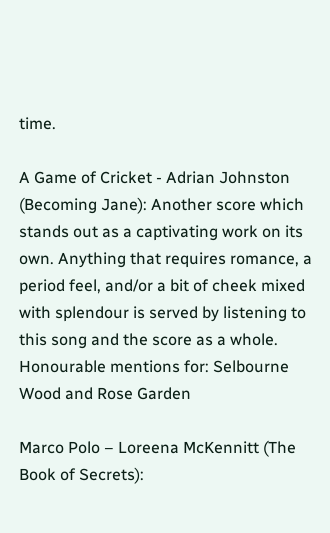time.

A Game of Cricket - Adrian Johnston (Becoming Jane): Another score which stands out as a captivating work on its own. Anything that requires romance, a period feel, and/or a bit of cheek mixed with splendour is served by listening to this song and the score as a whole. Honourable mentions for: Selbourne Wood and Rose Garden

Marco Polo – Loreena McKennitt (The Book of Secrets):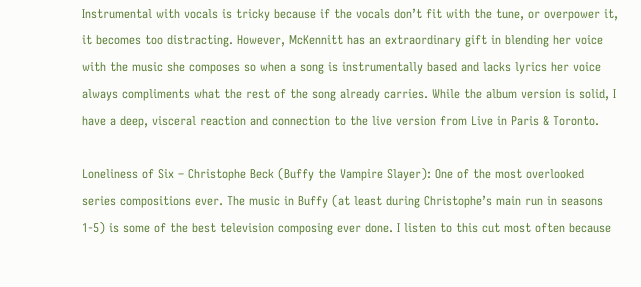Instrumental with vocals is tricky because if the vocals don’t fit with the tune, or overpower it, it becomes too distracting. However, McKennitt has an extraordinary gift in blending her voice with the music she composes so when a song is instrumentally based and lacks lyrics her voice always compliments what the rest of the song already carries. While the album version is solid, I have a deep, visceral reaction and connection to the live version from Live in Paris & Toronto.

Loneliness of Six – Christophe Beck (Buffy the Vampire Slayer): One of the most overlooked series compositions ever. The music in Buffy (at least during Christophe’s main run in seasons 1-5) is some of the best television composing ever done. I listen to this cut most often because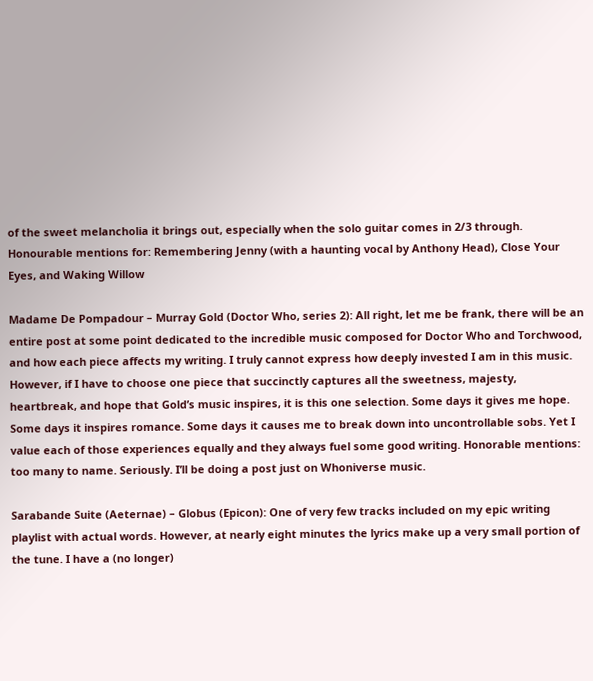of the sweet melancholia it brings out, especially when the solo guitar comes in 2/3 through. Honourable mentions for: Remembering Jenny (with a haunting vocal by Anthony Head), Close Your Eyes, and Waking Willow

Madame De Pompadour – Murray Gold (Doctor Who, series 2): All right, let me be frank, there will be an entire post at some point dedicated to the incredible music composed for Doctor Who and Torchwood, and how each piece affects my writing. I truly cannot express how deeply invested I am in this music. However, if I have to choose one piece that succinctly captures all the sweetness, majesty, heartbreak, and hope that Gold’s music inspires, it is this one selection. Some days it gives me hope. Some days it inspires romance. Some days it causes me to break down into uncontrollable sobs. Yet I value each of those experiences equally and they always fuel some good writing. Honorable mentions: too many to name. Seriously. I’ll be doing a post just on Whoniverse music.

Sarabande Suite (Aeternae) – Globus (Epicon): One of very few tracks included on my epic writing playlist with actual words. However, at nearly eight minutes the lyrics make up a very small portion of the tune. I have a (no longer)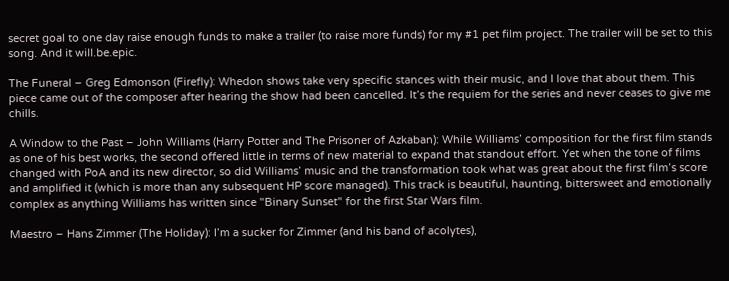secret goal to one day raise enough funds to make a trailer (to raise more funds) for my #1 pet film project. The trailer will be set to this song. And it will.be.epic.

The Funeral – Greg Edmonson (Firefly): Whedon shows take very specific stances with their music, and I love that about them. This piece came out of the composer after hearing the show had been cancelled. It’s the requiem for the series and never ceases to give me chills.

A Window to the Past – John Williams (Harry Potter and The Prisoner of Azkaban): While Williams’ composition for the first film stands as one of his best works, the second offered little in terms of new material to expand that standout effort. Yet when the tone of films changed with PoA and its new director, so did Williams’ music and the transformation took what was great about the first film’s score and amplified it (which is more than any subsequent HP score managed). This track is beautiful, haunting, bittersweet and emotionally complex as anything Williams has written since "Binary Sunset" for the first Star Wars film.

Maestro – Hans Zimmer (The Holiday): I’m a sucker for Zimmer (and his band of acolytes),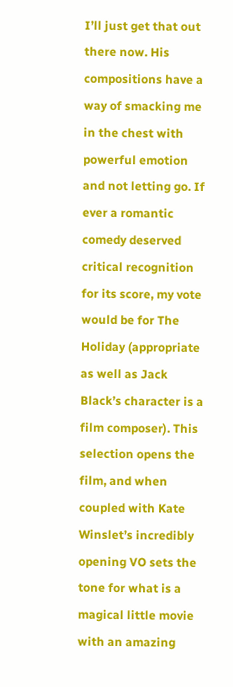I’ll just get that out there now. His compositions have a way of smacking me in the chest with powerful emotion and not letting go. If ever a romantic comedy deserved critical recognition for its score, my vote would be for The Holiday (appropriate as well as Jack Black’s character is a film composer). This selection opens the film, and when coupled with Kate Winslet’s incredibly opening VO sets the tone for what is a magical little movie with an amazing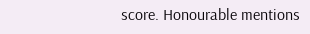score. Honourable mentions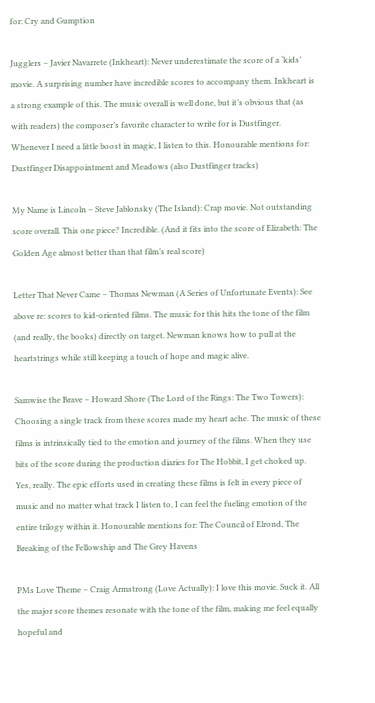for: Cry and Gumption

Jugglers – Javier Navarrete (Inkheart): Never underestimate the score of a ‘kids’ movie. A surprising number have incredible scores to accompany them. Inkheart is a strong example of this. The music overall is well done, but it’s obvious that (as with readers) the composer’s favorite character to write for is Dustfinger. Whenever I need a little boost in magic, I listen to this. Honourable mentions for: Dustfinger Disappointment and Meadows (also Dustfinger tracks)

My Name is Lincoln – Steve Jablonsky (The Island): Crap movie. Not outstanding score overall. This one piece? Incredible. (And it fits into the score of Elizabeth: The Golden Age almost better than that film’s real score)

Letter That Never Came – Thomas Newman (A Series of Unfortunate Events): See above re: scores to kid-oriented films. The music for this hits the tone of the film (and really, the books) directly on target. Newman knows how to pull at the heartstrings while still keeping a touch of hope and magic alive.

Samwise the Brave – Howard Shore (The Lord of the Rings: The Two Towers): Choosing a single track from these scores made my heart ache. The music of these films is intrinsically tied to the emotion and journey of the films. When they use bits of the score during the production diaries for The Hobbit, I get choked up. Yes, really. The epic efforts used in creating these films is felt in every piece of music and no matter what track I listen to, I can feel the fueling emotion of the entire trilogy within it. Honourable mentions for: The Council of Elrond, The Breaking of the Fellowship and The Grey Havens

PMs Love Theme – Craig Armstrong (Love Actually): I love this movie. Suck it. All the major score themes resonate with the tone of the film, making me feel equally hopeful and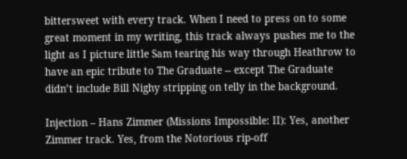bittersweet with every track. When I need to press on to some great moment in my writing, this track always pushes me to the light as I picture little Sam tearing his way through Heathrow to have an epic tribute to The Graduate -- except The Graduate didn’t include Bill Nighy stripping on telly in the background.

Injection – Hans Zimmer (Missions Impossible: II): Yes, another Zimmer track. Yes, from the Notorious rip-off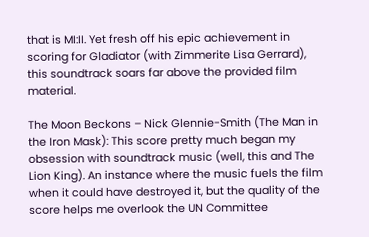that is MI:II. Yet fresh off his epic achievement in scoring for Gladiator (with Zimmerite Lisa Gerrard), this soundtrack soars far above the provided film material.

The Moon Beckons – Nick Glennie-Smith (The Man in the Iron Mask): This score pretty much began my obsession with soundtrack music (well, this and The Lion King). An instance where the music fuels the film when it could have destroyed it, but the quality of the score helps me overlook the UN Committee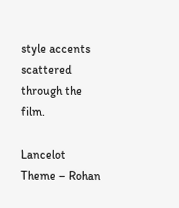style accents scattered through the film.

Lancelot Theme – Rohan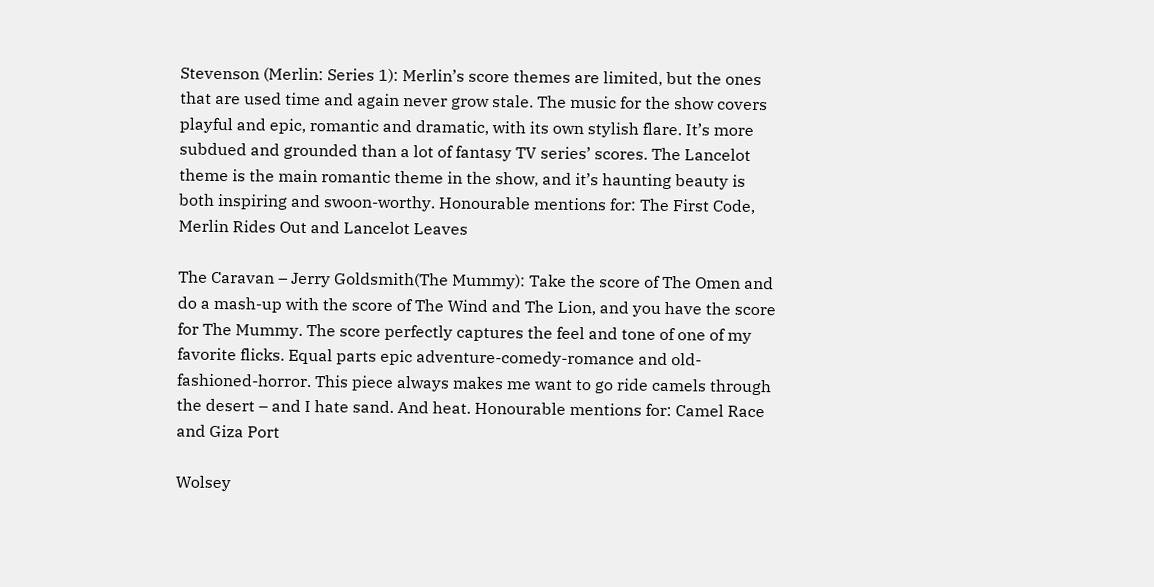Stevenson (Merlin: Series 1): Merlin’s score themes are limited, but the ones that are used time and again never grow stale. The music for the show covers playful and epic, romantic and dramatic, with its own stylish flare. It’s more subdued and grounded than a lot of fantasy TV series’ scores. The Lancelot theme is the main romantic theme in the show, and it’s haunting beauty is both inspiring and swoon-worthy. Honourable mentions for: The First Code, Merlin Rides Out and Lancelot Leaves

The Caravan – Jerry Goldsmith(The Mummy): Take the score of The Omen and do a mash-up with the score of The Wind and The Lion, and you have the score for The Mummy. The score perfectly captures the feel and tone of one of my favorite flicks. Equal parts epic adventure-comedy-romance and old-fashioned-horror. This piece always makes me want to go ride camels through the desert – and I hate sand. And heat. Honourable mentions for: Camel Race and Giza Port

Wolsey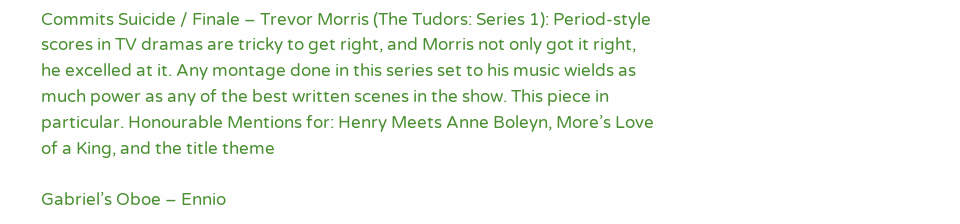Commits Suicide / Finale – Trevor Morris (The Tudors: Series 1): Period-style scores in TV dramas are tricky to get right, and Morris not only got it right, he excelled at it. Any montage done in this series set to his music wields as much power as any of the best written scenes in the show. This piece in particular. Honourable Mentions for: Henry Meets Anne Boleyn, More’s Love of a King, and the title theme

Gabriel’s Oboe – Ennio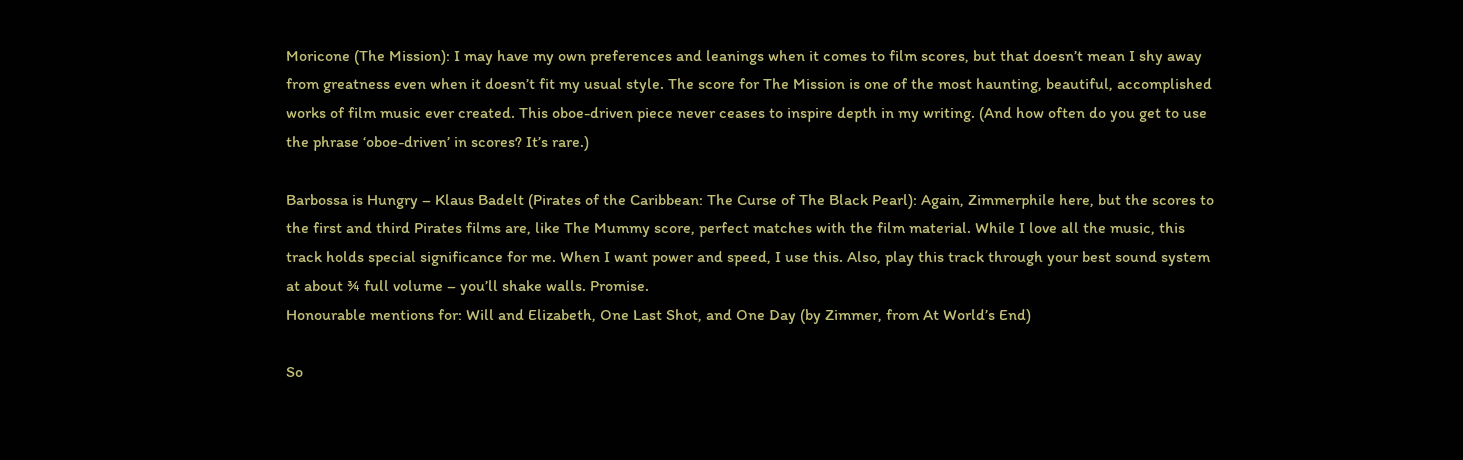Moricone (The Mission): I may have my own preferences and leanings when it comes to film scores, but that doesn’t mean I shy away from greatness even when it doesn’t fit my usual style. The score for The Mission is one of the most haunting, beautiful, accomplished works of film music ever created. This oboe-driven piece never ceases to inspire depth in my writing. (And how often do you get to use the phrase ‘oboe-driven’ in scores? It’s rare.)

Barbossa is Hungry – Klaus Badelt (Pirates of the Caribbean: The Curse of The Black Pearl): Again, Zimmerphile here, but the scores to the first and third Pirates films are, like The Mummy score, perfect matches with the film material. While I love all the music, this track holds special significance for me. When I want power and speed, I use this. Also, play this track through your best sound system at about ¾ full volume – you’ll shake walls. Promise.
Honourable mentions for: Will and Elizabeth, One Last Shot, and One Day (by Zimmer, from At World’s End)

So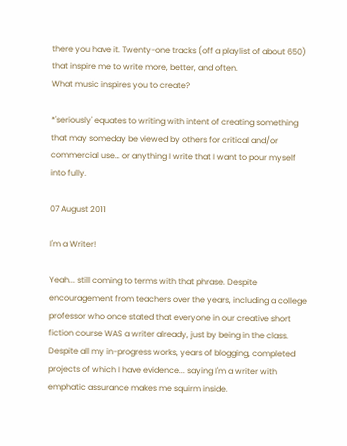there you have it. Twenty-one tracks (off a playlist of about 650) that inspire me to write more, better, and often.
What music inspires you to create?

*'seriously' equates to writing with intent of creating something that may someday be viewed by others for critical and/or commercial use… or anything I write that I want to pour myself into fully.

07 August 2011

I'm a Writer!

Yeah... still coming to terms with that phrase. Despite encouragement from teachers over the years, including a college professor who once stated that everyone in our creative short fiction course WAS a writer already, just by being in the class. Despite all my in-progress works, years of blogging, completed projects of which I have evidence... saying I'm a writer with emphatic assurance makes me squirm inside.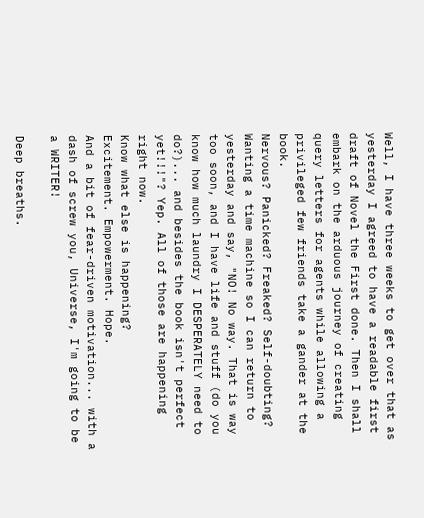Well, I have three weeks to get over that as yesterday I agreed to have a readable first draft of Novel the First done. Then I shall embark on the arduous journey of creating query letters for agents while allowing a privileged few friends take a gander at the book.
Nervous? Panicked? Freaked? Self-doubting? Wanting a time machine so I can return to yesterday and say, "NO! No way. That is way too soon, and I have life and stuff (do you know how much laundry I DESPERATELY need to do?)... and besides the book isn't perfect yet!!!"? Yep. All of those are happening right now.
Know what else is happening?
Excitement. Empowerment. Hope.
And a bit of fear-driven motivation... with a dash of screw you, Universe, I'm going to be a WRITER!

Deep breaths.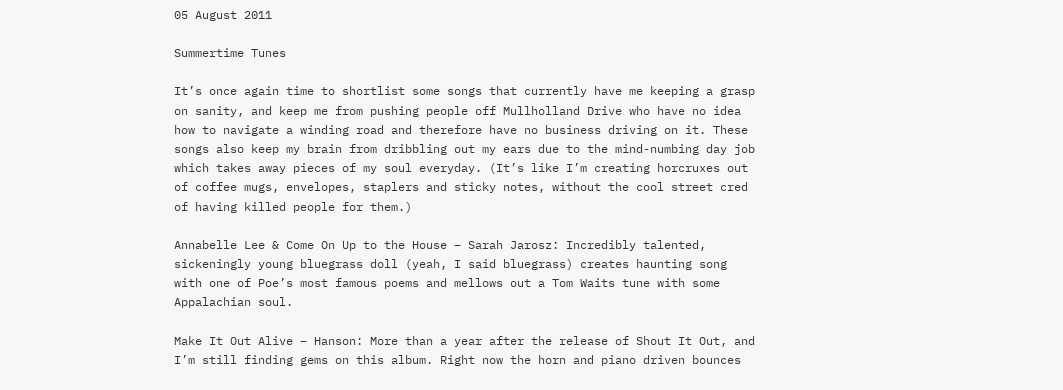05 August 2011

Summertime Tunes

It’s once again time to shortlist some songs that currently have me keeping a grasp on sanity, and keep me from pushing people off Mullholland Drive who have no idea how to navigate a winding road and therefore have no business driving on it. These songs also keep my brain from dribbling out my ears due to the mind-numbing day job which takes away pieces of my soul everyday. (It’s like I’m creating horcruxes out of coffee mugs, envelopes, staplers and sticky notes, without the cool street cred of having killed people for them.)

Annabelle Lee & Come On Up to the House – Sarah Jarosz: Incredibly talented, sickeningly young bluegrass doll (yeah, I said bluegrass) creates haunting song with one of Poe’s most famous poems and mellows out a Tom Waits tune with some Appalachian soul.

Make It Out Alive – Hanson: More than a year after the release of Shout It Out, and I’m still finding gems on this album. Right now the horn and piano driven bounces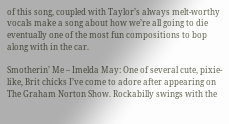of this song, coupled with Taylor’s always melt-worthy vocals make a song about how we’re all going to die eventually one of the most fun compositions to bop along with in the car.

Smotherin’ Me – Imelda May: One of several cute, pixie-like, Brit chicks I’ve come to adore after appearing on The Graham Norton Show. Rockabilly swings with the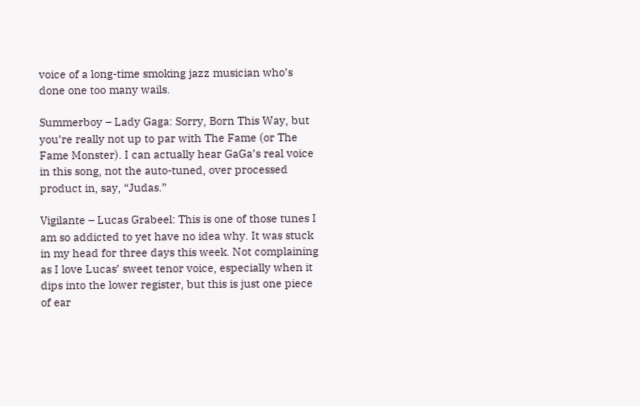voice of a long-time smoking jazz musician who’s done one too many wails.

Summerboy – Lady Gaga: Sorry, Born This Way, but you’re really not up to par with The Fame (or The Fame Monster). I can actually hear GaGa’s real voice in this song, not the auto-tuned, over processed product in, say, “Judas.”

Vigilante – Lucas Grabeel: This is one of those tunes I am so addicted to yet have no idea why. It was stuck in my head for three days this week. Not complaining as I love Lucas’ sweet tenor voice, especially when it dips into the lower register, but this is just one piece of ear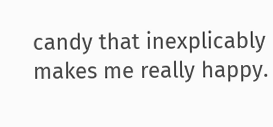candy that inexplicably makes me really happy.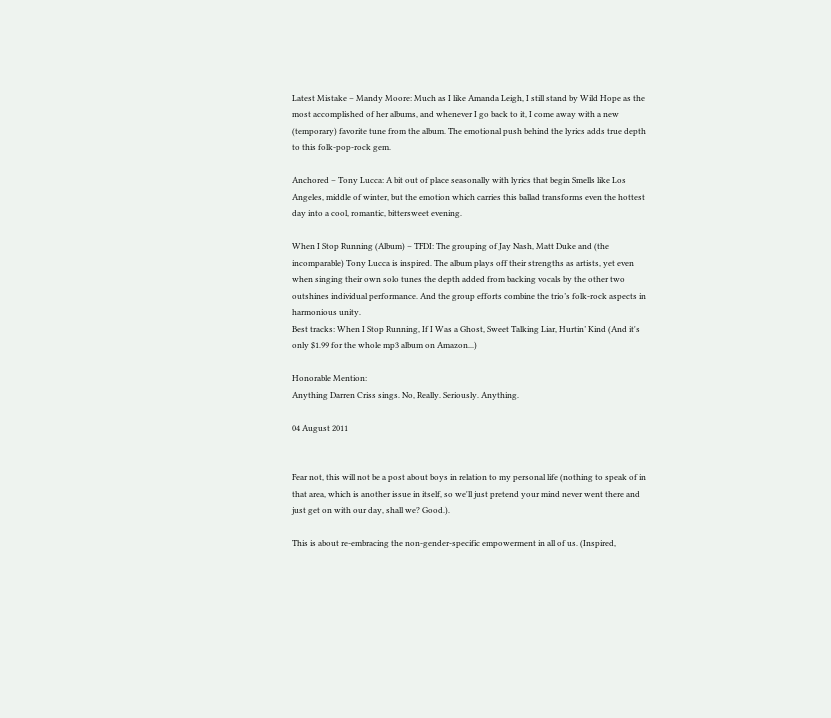Latest Mistake – Mandy Moore: Much as I like Amanda Leigh, I still stand by Wild Hope as the most accomplished of her albums, and whenever I go back to it, I come away with a new (temporary) favorite tune from the album. The emotional push behind the lyrics adds true depth to this folk-pop-rock gem.

Anchored – Tony Lucca: A bit out of place seasonally with lyrics that begin Smells like Los Angeles, middle of winter, but the emotion which carries this ballad transforms even the hottest day into a cool, romantic, bittersweet evening.

When I Stop Running (Album) – TFDI: The grouping of Jay Nash, Matt Duke and (the incomparable) Tony Lucca is inspired. The album plays off their strengths as artists, yet even when singing their own solo tunes the depth added from backing vocals by the other two outshines individual performance. And the group efforts combine the trio’s folk-rock aspects in harmonious unity.
Best tracks: When I Stop Running, If I Was a Ghost, Sweet Talking Liar, Hurtin’ Kind (And it's only $1.99 for the whole mp3 album on Amazon...)

Honorable Mention:
Anything Darren Criss sings. No, Really. Seriously. Anything.

04 August 2011


Fear not, this will not be a post about boys in relation to my personal life (nothing to speak of in that area, which is another issue in itself, so we'll just pretend your mind never went there and just get on with our day, shall we? Good.).

This is about re-embracing the non-gender-specific empowerment in all of us. (Inspired,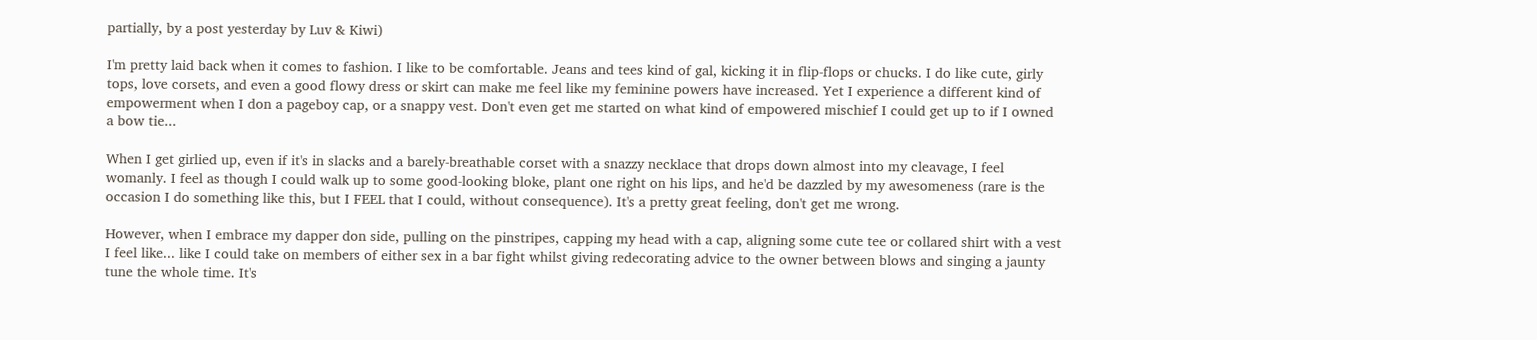partially, by a post yesterday by Luv & Kiwi)

I'm pretty laid back when it comes to fashion. I like to be comfortable. Jeans and tees kind of gal, kicking it in flip-flops or chucks. I do like cute, girly tops, love corsets, and even a good flowy dress or skirt can make me feel like my feminine powers have increased. Yet I experience a different kind of empowerment when I don a pageboy cap, or a snappy vest. Don't even get me started on what kind of empowered mischief I could get up to if I owned a bow tie...

When I get girlied up, even if it's in slacks and a barely-breathable corset with a snazzy necklace that drops down almost into my cleavage, I feel womanly. I feel as though I could walk up to some good-looking bloke, plant one right on his lips, and he'd be dazzled by my awesomeness (rare is the occasion I do something like this, but I FEEL that I could, without consequence). It's a pretty great feeling, don't get me wrong.

However, when I embrace my dapper don side, pulling on the pinstripes, capping my head with a cap, aligning some cute tee or collared shirt with a vest I feel like... like I could take on members of either sex in a bar fight whilst giving redecorating advice to the owner between blows and singing a jaunty tune the whole time. It's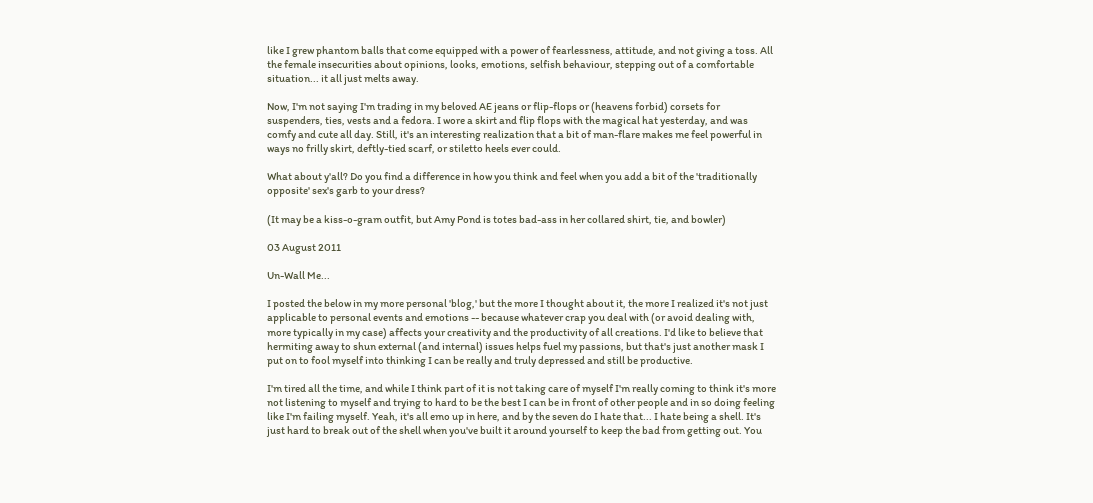like I grew phantom balls that come equipped with a power of fearlessness, attitude, and not giving a toss. All the female insecurities about opinions, looks, emotions, selfish behaviour, stepping out of a comfortable situation... it all just melts away.

Now, I'm not saying I'm trading in my beloved AE jeans or flip-flops or (heavens forbid) corsets for suspenders, ties, vests and a fedora. I wore a skirt and flip flops with the magical hat yesterday, and was comfy and cute all day. Still, it's an interesting realization that a bit of man-flare makes me feel powerful in ways no frilly skirt, deftly-tied scarf, or stiletto heels ever could.

What about y'all? Do you find a difference in how you think and feel when you add a bit of the 'traditionally opposite' sex's garb to your dress?

(It may be a kiss-o-gram outfit, but Amy Pond is totes bad-ass in her collared shirt, tie, and bowler)

03 August 2011

Un-Wall Me...

I posted the below in my more personal 'blog,' but the more I thought about it, the more I realized it's not just applicable to personal events and emotions -- because whatever crap you deal with (or avoid dealing with, more typically in my case) affects your creativity and the productivity of all creations. I'd like to believe that hermiting away to shun external (and internal) issues helps fuel my passions, but that's just another mask I put on to fool myself into thinking I can be really and truly depressed and still be productive.

I'm tired all the time, and while I think part of it is not taking care of myself I'm really coming to think it's more not listening to myself and trying to hard to be the best I can be in front of other people and in so doing feeling like I'm failing myself. Yeah, it's all emo up in here, and by the seven do I hate that... I hate being a shell. It's just hard to break out of the shell when you've built it around yourself to keep the bad from getting out. You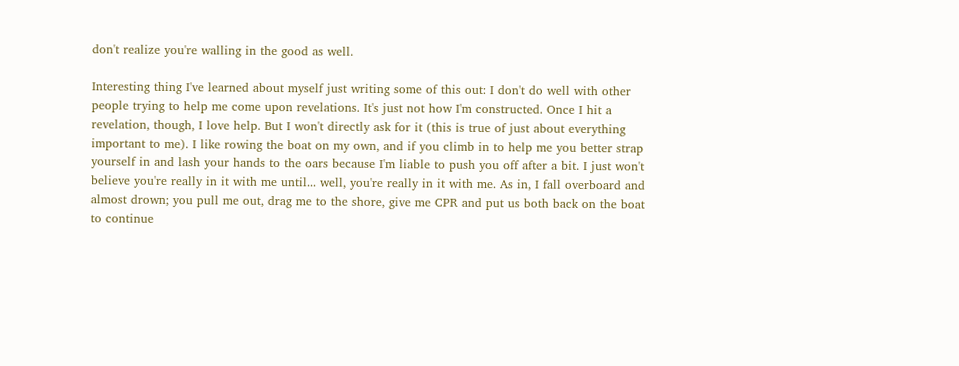don't realize you're walling in the good as well.

Interesting thing I've learned about myself just writing some of this out: I don't do well with other people trying to help me come upon revelations. It's just not how I'm constructed. Once I hit a revelation, though, I love help. But I won't directly ask for it (this is true of just about everything important to me). I like rowing the boat on my own, and if you climb in to help me you better strap yourself in and lash your hands to the oars because I'm liable to push you off after a bit. I just won't believe you're really in it with me until... well, you're really in it with me. As in, I fall overboard and almost drown; you pull me out, drag me to the shore, give me CPR and put us both back on the boat to continue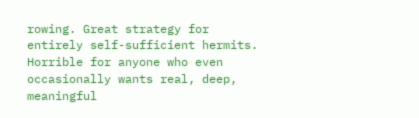rowing. Great strategy for entirely self-sufficient hermits. Horrible for anyone who even occasionally wants real, deep, meaningful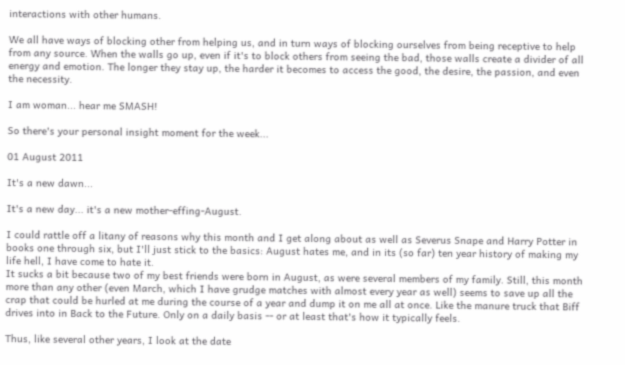interactions with other humans.

We all have ways of blocking other from helping us, and in turn ways of blocking ourselves from being receptive to help from any source. When the walls go up, even if it's to block others from seeing the bad, those walls create a divider of all energy and emotion. The longer they stay up, the harder it becomes to access the good, the desire, the passion, and even the necessity.

I am woman... hear me SMASH!

So there's your personal insight moment for the week...

01 August 2011

It's a new dawn...

It's a new day... it's a new mother-effing-August.

I could rattle off a litany of reasons why this month and I get along about as well as Severus Snape and Harry Potter in books one through six, but I'll just stick to the basics: August hates me, and in its (so far) ten year history of making my life hell, I have come to hate it.
It sucks a bit because two of my best friends were born in August, as were several members of my family. Still, this month more than any other (even March, which I have grudge matches with almost every year as well) seems to save up all the crap that could be hurled at me during the course of a year and dump it on me all at once. Like the manure truck that Biff drives into in Back to the Future. Only on a daily basis -- or at least that's how it typically feels.

Thus, like several other years, I look at the date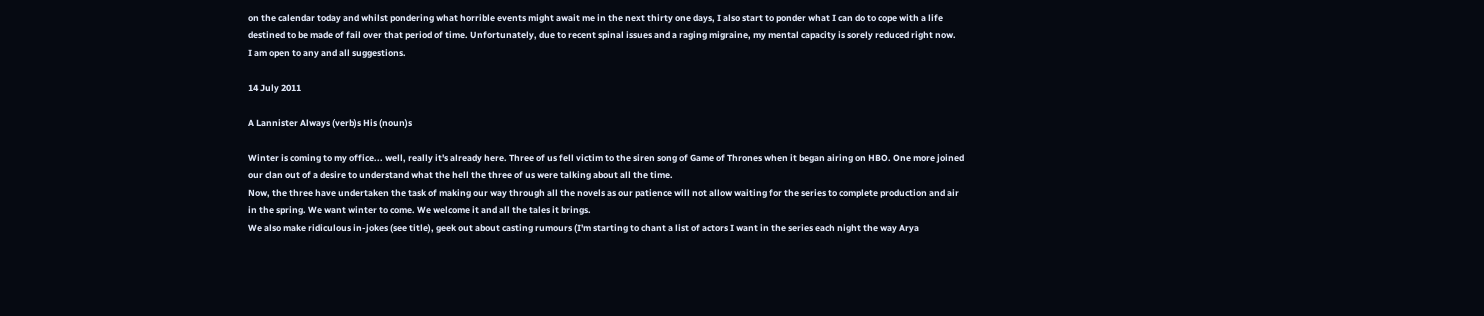on the calendar today and whilst pondering what horrible events might await me in the next thirty one days, I also start to ponder what I can do to cope with a life destined to be made of fail over that period of time. Unfortunately, due to recent spinal issues and a raging migraine, my mental capacity is sorely reduced right now.
I am open to any and all suggestions.

14 July 2011

A Lannister Always (verb)s His (noun)s

Winter is coming to my office... well, really it's already here. Three of us fell victim to the siren song of Game of Thrones when it began airing on HBO. One more joined our clan out of a desire to understand what the hell the three of us were talking about all the time.
Now, the three have undertaken the task of making our way through all the novels as our patience will not allow waiting for the series to complete production and air in the spring. We want winter to come. We welcome it and all the tales it brings.
We also make ridiculous in-jokes (see title), geek out about casting rumours (I'm starting to chant a list of actors I want in the series each night the way Arya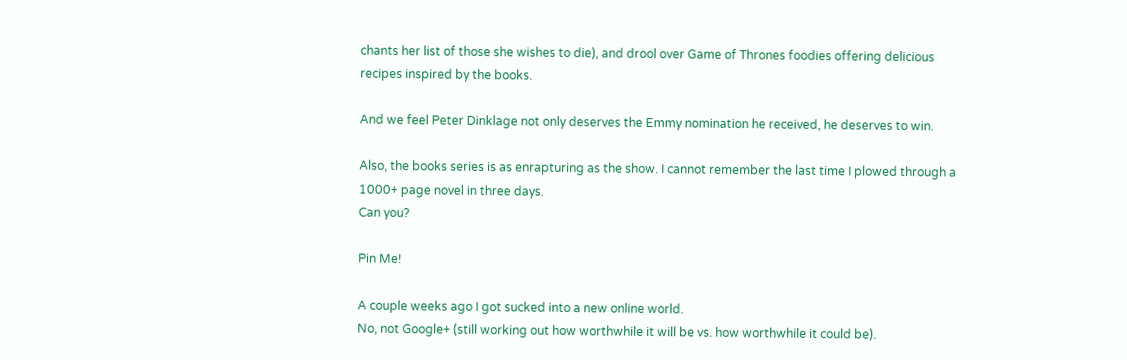chants her list of those she wishes to die), and drool over Game of Thrones foodies offering delicious recipes inspired by the books.

And we feel Peter Dinklage not only deserves the Emmy nomination he received, he deserves to win.

Also, the books series is as enrapturing as the show. I cannot remember the last time I plowed through a 1000+ page novel in three days.
Can you?

Pin Me!

A couple weeks ago I got sucked into a new online world.
No, not Google+ (still working out how worthwhile it will be vs. how worthwhile it could be).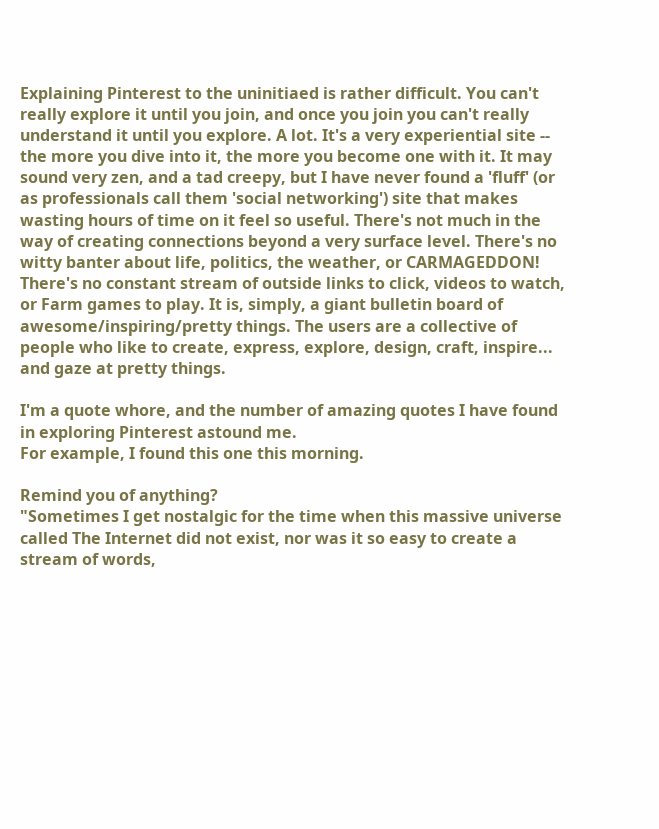Explaining Pinterest to the uninitiaed is rather difficult. You can't really explore it until you join, and once you join you can't really understand it until you explore. A lot. It's a very experiential site -- the more you dive into it, the more you become one with it. It may sound very zen, and a tad creepy, but I have never found a 'fluff' (or as professionals call them 'social networking') site that makes wasting hours of time on it feel so useful. There's not much in the way of creating connections beyond a very surface level. There's no witty banter about life, politics, the weather, or CARMAGEDDON! There's no constant stream of outside links to click, videos to watch, or Farm games to play. It is, simply, a giant bulletin board of awesome/inspiring/pretty things. The users are a collective of people who like to create, express, explore, design, craft, inspire... and gaze at pretty things.

I'm a quote whore, and the number of amazing quotes I have found in exploring Pinterest astound me.
For example, I found this one this morning.

Remind you of anything?
"Sometimes I get nostalgic for the time when this massive universe called The Internet did not exist, nor was it so easy to create a stream of words,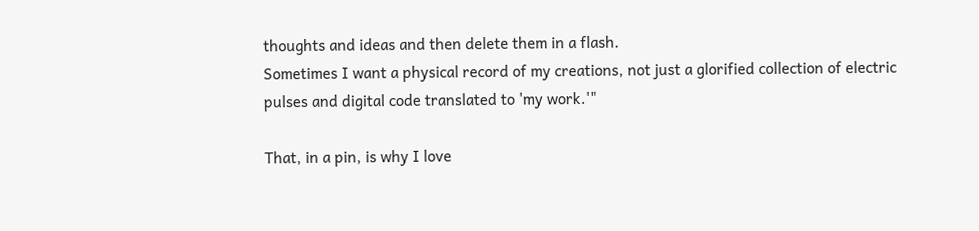thoughts and ideas and then delete them in a flash.
Sometimes I want a physical record of my creations, not just a glorified collection of electric pulses and digital code translated to 'my work.'"

That, in a pin, is why I love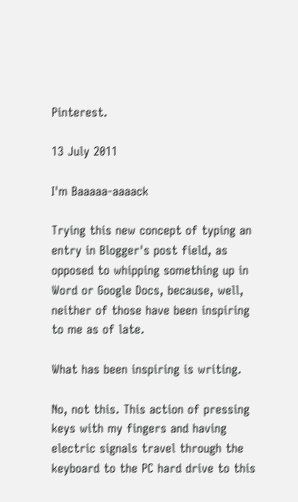Pinterest.

13 July 2011

I'm Baaaaa-aaaack

Trying this new concept of typing an entry in Blogger's post field, as opposed to whipping something up in Word or Google Docs, because, well, neither of those have been inspiring to me as of late.

What has been inspiring is writing.

No, not this. This action of pressing keys with my fingers and having electric signals travel through the keyboard to the PC hard drive to this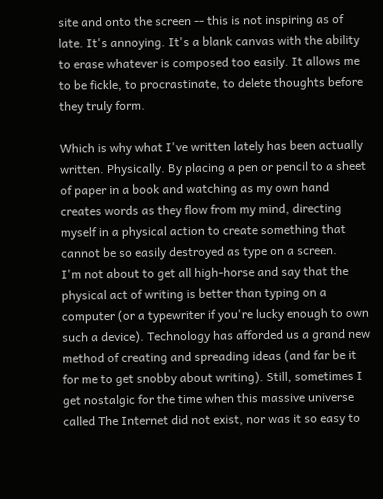site and onto the screen -- this is not inspiring as of late. It's annoying. It's a blank canvas with the ability to erase whatever is composed too easily. It allows me to be fickle, to procrastinate, to delete thoughts before they truly form.

Which is why what I've written lately has been actually written. Physically. By placing a pen or pencil to a sheet of paper in a book and watching as my own hand creates words as they flow from my mind, directing myself in a physical action to create something that cannot be so easily destroyed as type on a screen.
I'm not about to get all high-horse and say that the physical act of writing is better than typing on a computer (or a typewriter if you're lucky enough to own such a device). Technology has afforded us a grand new method of creating and spreading ideas (and far be it for me to get snobby about writing). Still, sometimes I get nostalgic for the time when this massive universe called The Internet did not exist, nor was it so easy to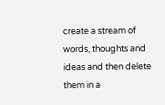create a stream of words, thoughts and ideas and then delete them in a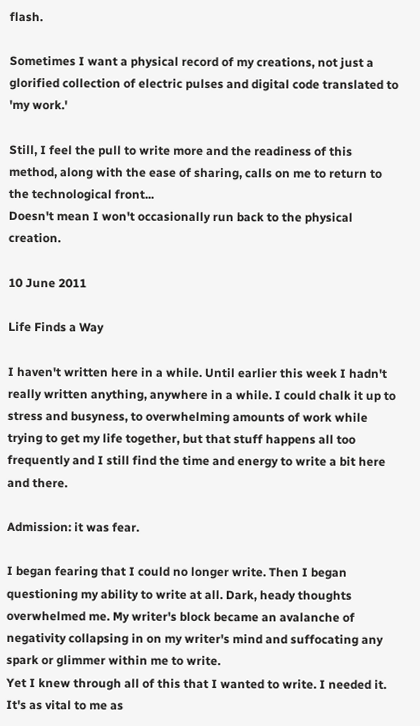flash.

Sometimes I want a physical record of my creations, not just a glorified collection of electric pulses and digital code translated to 'my work.'

Still, I feel the pull to write more and the readiness of this method, along with the ease of sharing, calls on me to return to the technological front...
Doesn't mean I won't occasionally run back to the physical creation.

10 June 2011

Life Finds a Way

I haven't written here in a while. Until earlier this week I hadn't really written anything, anywhere in a while. I could chalk it up to stress and busyness, to overwhelming amounts of work while trying to get my life together, but that stuff happens all too frequently and I still find the time and energy to write a bit here and there.

Admission: it was fear.

I began fearing that I could no longer write. Then I began questioning my ability to write at all. Dark, heady thoughts overwhelmed me. My writer's block became an avalanche of negativity collapsing in on my writer's mind and suffocating any spark or glimmer within me to write.
Yet I knew through all of this that I wanted to write. I needed it. It's as vital to me as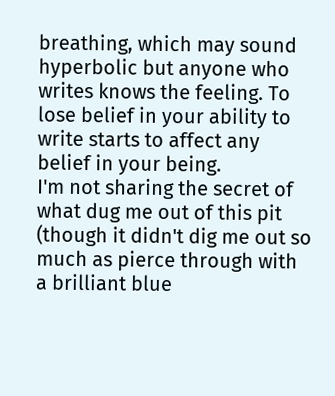breathing, which may sound hyperbolic but anyone who writes knows the feeling. To lose belief in your ability to write starts to affect any belief in your being.
I'm not sharing the secret of what dug me out of this pit (though it didn't dig me out so much as pierce through with a brilliant blue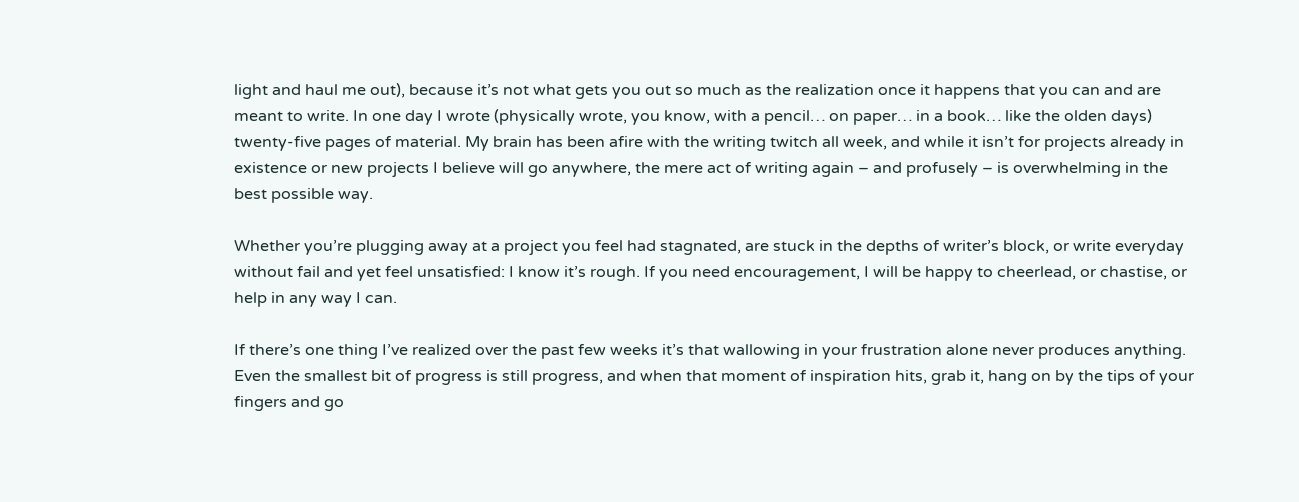light and haul me out), because it’s not what gets you out so much as the realization once it happens that you can and are meant to write. In one day I wrote (physically wrote, you know, with a pencil… on paper… in a book… like the olden days) twenty-five pages of material. My brain has been afire with the writing twitch all week, and while it isn’t for projects already in existence or new projects I believe will go anywhere, the mere act of writing again – and profusely – is overwhelming in the best possible way.

Whether you’re plugging away at a project you feel had stagnated, are stuck in the depths of writer’s block, or write everyday without fail and yet feel unsatisfied: I know it’s rough. If you need encouragement, I will be happy to cheerlead, or chastise, or help in any way I can.

If there’s one thing I’ve realized over the past few weeks it’s that wallowing in your frustration alone never produces anything. Even the smallest bit of progress is still progress, and when that moment of inspiration hits, grab it, hang on by the tips of your fingers and go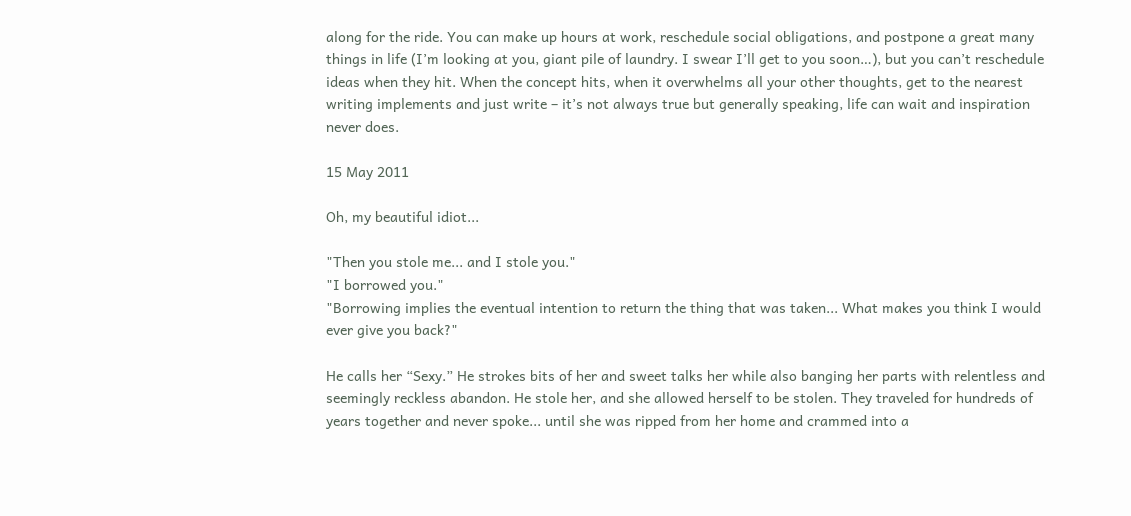along for the ride. You can make up hours at work, reschedule social obligations, and postpone a great many things in life (I’m looking at you, giant pile of laundry. I swear I’ll get to you soon…), but you can’t reschedule ideas when they hit. When the concept hits, when it overwhelms all your other thoughts, get to the nearest writing implements and just write – it’s not always true but generally speaking, life can wait and inspiration never does.

15 May 2011

Oh, my beautiful idiot...

"Then you stole me... and I stole you."
"I borrowed you."
"Borrowing implies the eventual intention to return the thing that was taken... What makes you think I would ever give you back?"

He calls her “Sexy.” He strokes bits of her and sweet talks her while also banging her parts with relentless and seemingly reckless abandon. He stole her, and she allowed herself to be stolen. They traveled for hundreds of years together and never spoke... until she was ripped from her home and crammed into a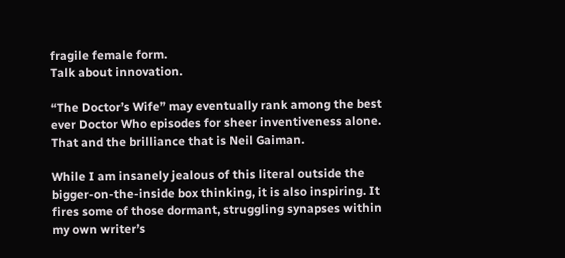fragile female form.
Talk about innovation.

“The Doctor’s Wife” may eventually rank among the best ever Doctor Who episodes for sheer inventiveness alone. That and the brilliance that is Neil Gaiman.

While I am insanely jealous of this literal outside the bigger-on-the-inside box thinking, it is also inspiring. It fires some of those dormant, struggling synapses within my own writer’s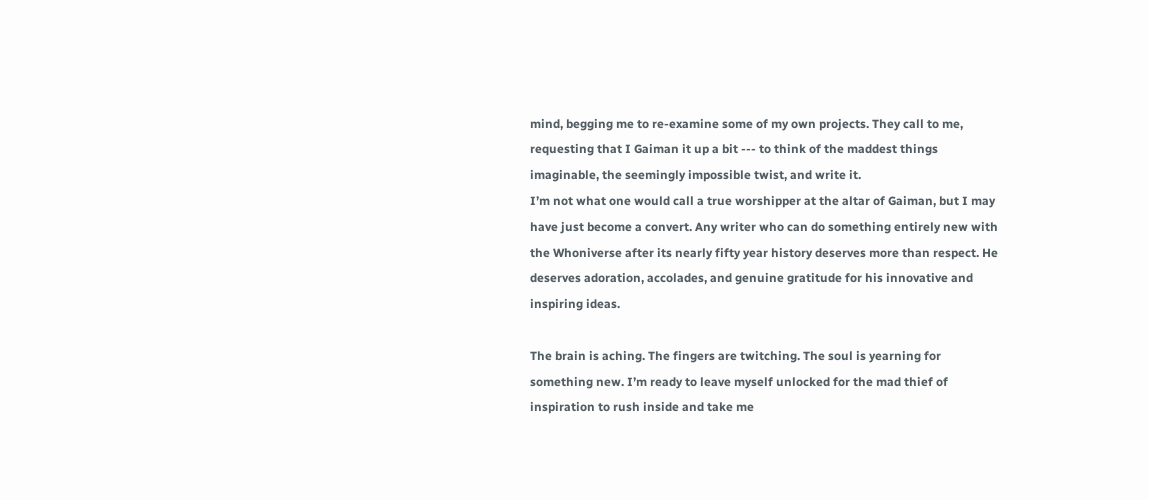mind, begging me to re-examine some of my own projects. They call to me, requesting that I Gaiman it up a bit --- to think of the maddest things imaginable, the seemingly impossible twist, and write it.
I’m not what one would call a true worshipper at the altar of Gaiman, but I may have just become a convert. Any writer who can do something entirely new with the Whoniverse after its nearly fifty year history deserves more than respect. He deserves adoration, accolades, and genuine gratitude for his innovative and inspiring ideas.

The brain is aching. The fingers are twitching. The soul is yearning for something new. I’m ready to leave myself unlocked for the mad thief of inspiration to rush inside and take me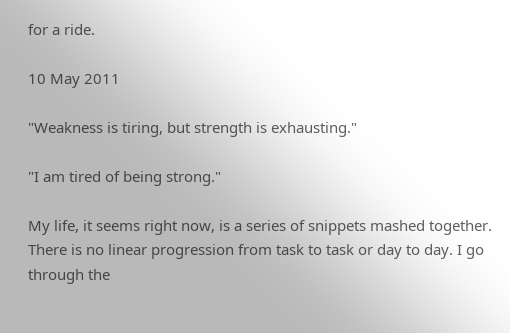for a ride.

10 May 2011

"Weakness is tiring, but strength is exhausting."

"I am tired of being strong."

My life, it seems right now, is a series of snippets mashed together. There is no linear progression from task to task or day to day. I go through the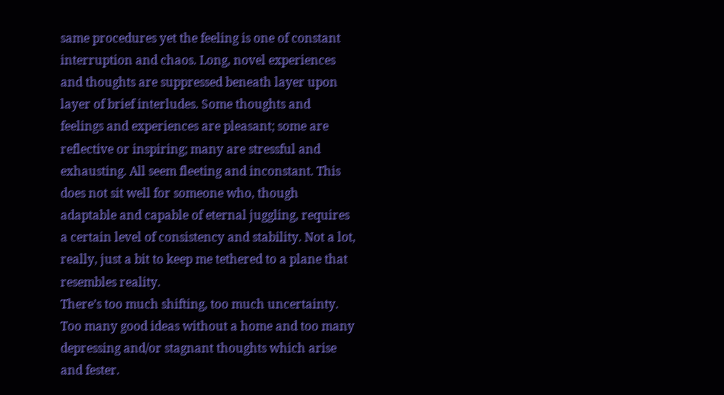same procedures yet the feeling is one of constant interruption and chaos. Long, novel experiences and thoughts are suppressed beneath layer upon layer of brief interludes. Some thoughts and feelings and experiences are pleasant; some are reflective or inspiring; many are stressful and exhausting. All seem fleeting and inconstant. This does not sit well for someone who, though adaptable and capable of eternal juggling, requires a certain level of consistency and stability. Not a lot, really, just a bit to keep me tethered to a plane that resembles reality.
There’s too much shifting, too much uncertainty. Too many good ideas without a home and too many depressing and/or stagnant thoughts which arise and fester.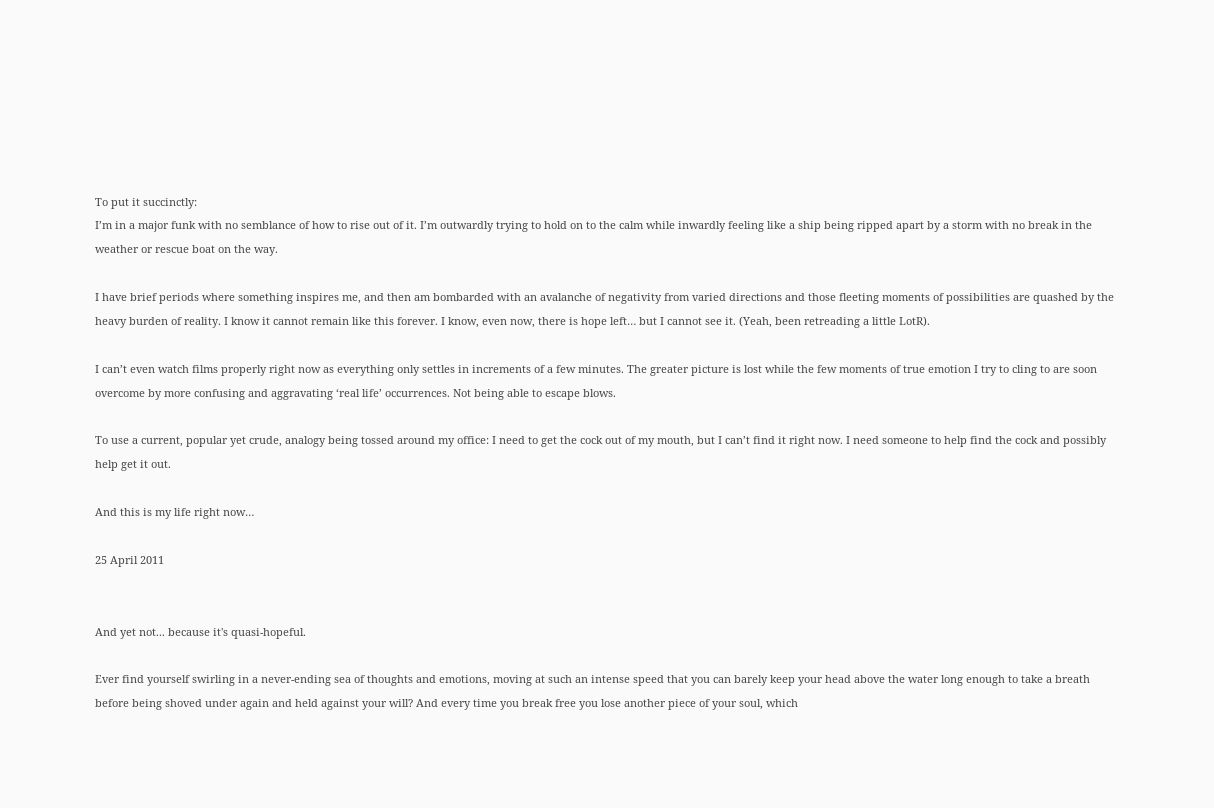To put it succinctly:
I’m in a major funk with no semblance of how to rise out of it. I’m outwardly trying to hold on to the calm while inwardly feeling like a ship being ripped apart by a storm with no break in the weather or rescue boat on the way.

I have brief periods where something inspires me, and then am bombarded with an avalanche of negativity from varied directions and those fleeting moments of possibilities are quashed by the heavy burden of reality. I know it cannot remain like this forever. I know, even now, there is hope left… but I cannot see it. (Yeah, been retreading a little LotR).

I can’t even watch films properly right now as everything only settles in increments of a few minutes. The greater picture is lost while the few moments of true emotion I try to cling to are soon overcome by more confusing and aggravating ‘real life’ occurrences. Not being able to escape blows.

To use a current, popular yet crude, analogy being tossed around my office: I need to get the cock out of my mouth, but I can’t find it right now. I need someone to help find the cock and possibly help get it out.

And this is my life right now…

25 April 2011


And yet not... because it's quasi-hopeful.

Ever find yourself swirling in a never-ending sea of thoughts and emotions, moving at such an intense speed that you can barely keep your head above the water long enough to take a breath before being shoved under again and held against your will? And every time you break free you lose another piece of your soul, which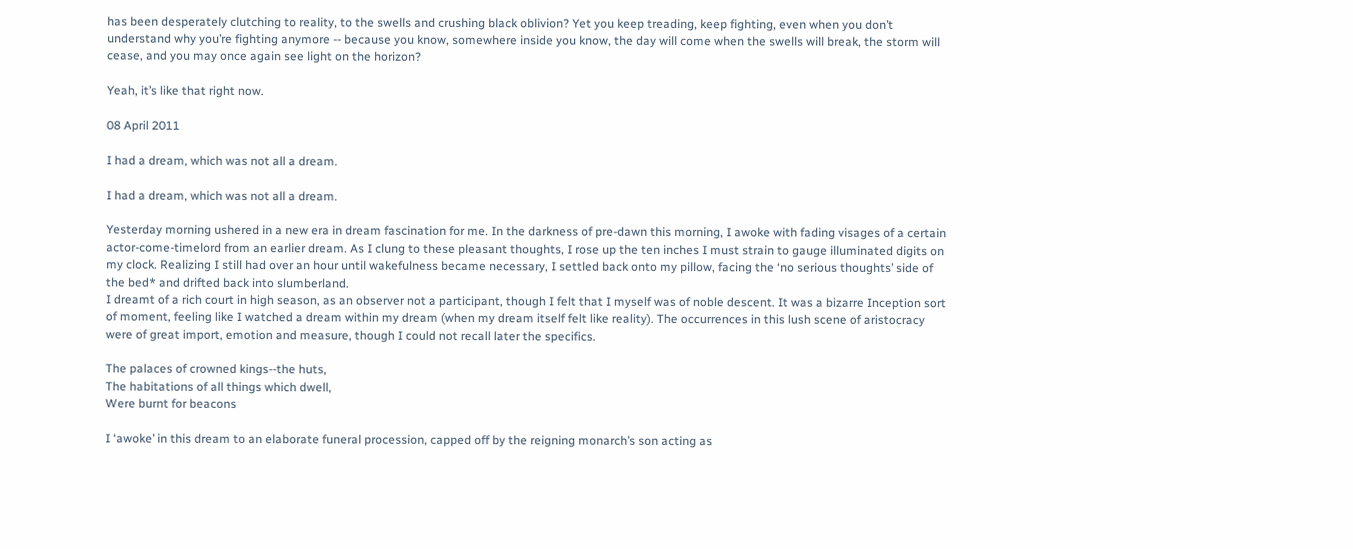has been desperately clutching to reality, to the swells and crushing black oblivion? Yet you keep treading, keep fighting, even when you don’t understand why you’re fighting anymore -- because you know, somewhere inside you know, the day will come when the swells will break, the storm will cease, and you may once again see light on the horizon?

Yeah, it’s like that right now.

08 April 2011

I had a dream, which was not all a dream.

I had a dream, which was not all a dream.

Yesterday morning ushered in a new era in dream fascination for me. In the darkness of pre-dawn this morning, I awoke with fading visages of a certain actor-come-timelord from an earlier dream. As I clung to these pleasant thoughts, I rose up the ten inches I must strain to gauge illuminated digits on my clock. Realizing I still had over an hour until wakefulness became necessary, I settled back onto my pillow, facing the ‘no serious thoughts’ side of the bed* and drifted back into slumberland.
I dreamt of a rich court in high season, as an observer not a participant, though I felt that I myself was of noble descent. It was a bizarre Inception sort of moment, feeling like I watched a dream within my dream (when my dream itself felt like reality). The occurrences in this lush scene of aristocracy were of great import, emotion and measure, though I could not recall later the specifics.

The palaces of crowned kings--the huts,
The habitations of all things which dwell,
Were burnt for beacons

I ‘awoke’ in this dream to an elaborate funeral procession, capped off by the reigning monarch’s son acting as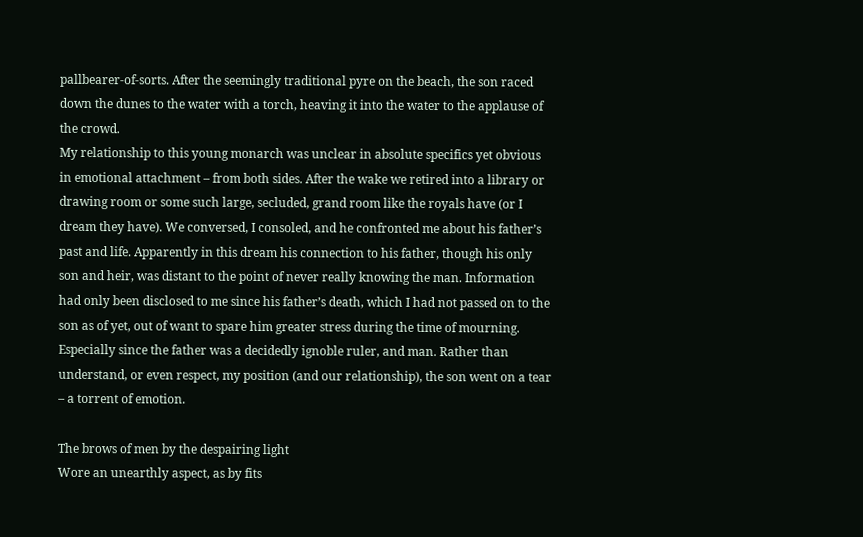pallbearer-of-sorts. After the seemingly traditional pyre on the beach, the son raced down the dunes to the water with a torch, heaving it into the water to the applause of the crowd.
My relationship to this young monarch was unclear in absolute specifics yet obvious in emotional attachment – from both sides. After the wake we retired into a library or drawing room or some such large, secluded, grand room like the royals have (or I dream they have). We conversed, I consoled, and he confronted me about his father’s past and life. Apparently in this dream his connection to his father, though his only son and heir, was distant to the point of never really knowing the man. Information had only been disclosed to me since his father’s death, which I had not passed on to the son as of yet, out of want to spare him greater stress during the time of mourning. Especially since the father was a decidedly ignoble ruler, and man. Rather than understand, or even respect, my position (and our relationship), the son went on a tear – a torrent of emotion.

The brows of men by the despairing light
Wore an unearthly aspect, as by fits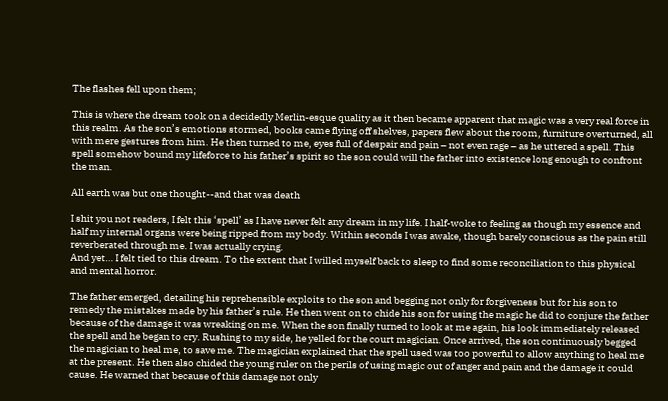The flashes fell upon them;

This is where the dream took on a decidedly Merlin-esque quality as it then became apparent that magic was a very real force in this realm. As the son’s emotions stormed, books came flying off shelves, papers flew about the room, furniture overturned, all with mere gestures from him. He then turned to me, eyes full of despair and pain – not even rage – as he uttered a spell. This spell somehow bound my lifeforce to his father’s spirit so the son could will the father into existence long enough to confront the man.

All earth was but one thought--and that was death

I shit you not readers, I felt this ‘spell’ as I have never felt any dream in my life. I half-woke to feeling as though my essence and half my internal organs were being ripped from my body. Within seconds I was awake, though barely conscious as the pain still reverberated through me. I was actually crying.
And yet… I felt tied to this dream. To the extent that I willed myself back to sleep to find some reconciliation to this physical and mental horror.

The father emerged, detailing his reprehensible exploits to the son and begging not only for forgiveness but for his son to remedy the mistakes made by his father’s rule. He then went on to chide his son for using the magic he did to conjure the father because of the damage it was wreaking on me. When the son finally turned to look at me again, his look immediately released the spell and he began to cry. Rushing to my side, he yelled for the court magician. Once arrived, the son continuously begged the magician to heal me, to save me. The magician explained that the spell used was too powerful to allow anything to heal me at the present. He then also chided the young ruler on the perils of using magic out of anger and pain and the damage it could cause. He warned that because of this damage not only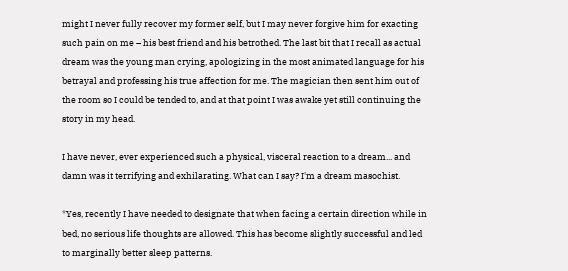might I never fully recover my former self, but I may never forgive him for exacting such pain on me – his best friend and his betrothed. The last bit that I recall as actual dream was the young man crying, apologizing in the most animated language for his betrayal and professing his true affection for me. The magician then sent him out of the room so I could be tended to, and at that point I was awake yet still continuing the story in my head.

I have never, ever experienced such a physical, visceral reaction to a dream... and damn was it terrifying and exhilarating. What can I say? I'm a dream masochist.

*Yes, recently I have needed to designate that when facing a certain direction while in bed, no serious life thoughts are allowed. This has become slightly successful and led to marginally better sleep patterns.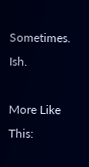Sometimes. Ish.

More Like This: